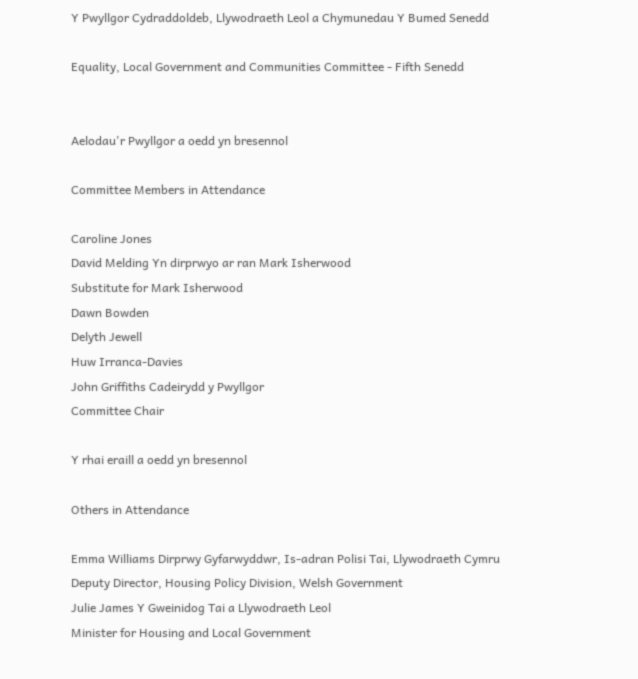Y Pwyllgor Cydraddoldeb, Llywodraeth Leol a Chymunedau Y Bumed Senedd

Equality, Local Government and Communities Committee - Fifth Senedd


Aelodau'r Pwyllgor a oedd yn bresennol

Committee Members in Attendance

Caroline Jones
David Melding Yn dirprwyo ar ran Mark Isherwood
Substitute for Mark Isherwood
Dawn Bowden
Delyth Jewell
Huw Irranca-Davies
John Griffiths Cadeirydd y Pwyllgor
Committee Chair

Y rhai eraill a oedd yn bresennol

Others in Attendance

Emma Williams Dirprwy Gyfarwyddwr, Is-adran Polisi Tai, Llywodraeth Cymru
Deputy Director, Housing Policy Division, Welsh Government
Julie James Y Gweinidog Tai a Llywodraeth Leol
Minister for Housing and Local Government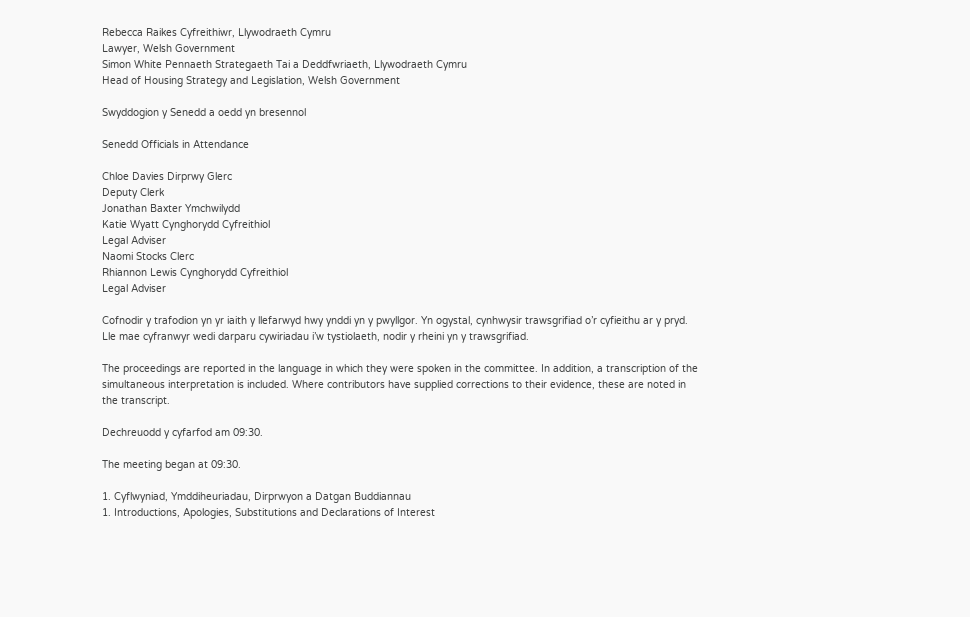Rebecca Raikes Cyfreithiwr, Llywodraeth Cymru
Lawyer, Welsh Government
Simon White Pennaeth Strategaeth Tai a Deddfwriaeth, Llywodraeth Cymru
Head of Housing Strategy and Legislation, Welsh Government

Swyddogion y Senedd a oedd yn bresennol

Senedd Officials in Attendance

Chloe Davies Dirprwy Glerc
Deputy Clerk
Jonathan Baxter Ymchwilydd
Katie Wyatt Cynghorydd Cyfreithiol
Legal Adviser
Naomi Stocks Clerc
Rhiannon Lewis Cynghorydd Cyfreithiol
Legal Adviser

Cofnodir y trafodion yn yr iaith y llefarwyd hwy ynddi yn y pwyllgor. Yn ogystal, cynhwysir trawsgrifiad o’r cyfieithu ar y pryd. Lle mae cyfranwyr wedi darparu cywiriadau i’w tystiolaeth, nodir y rheini yn y trawsgrifiad.

The proceedings are reported in the language in which they were spoken in the committee. In addition, a transcription of the simultaneous interpretation is included. Where contributors have supplied corrections to their evidence, these are noted in the transcript.

Dechreuodd y cyfarfod am 09:30.

The meeting began at 09:30.

1. Cyflwyniad, Ymddiheuriadau, Dirprwyon a Datgan Buddiannau
1. Introductions, Apologies, Substitutions and Declarations of Interest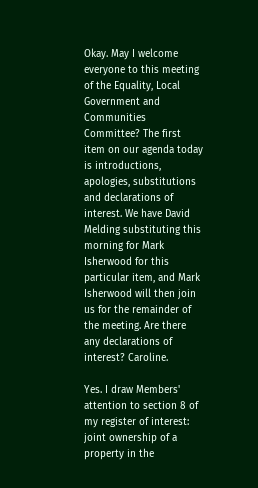Okay. May I welcome everyone to this meeting of the Equality, Local Government and Communities Committee? The first item on our agenda today is introductions, apologies, substitutions and declarations of interest. We have David Melding substituting this morning for Mark Isherwood for this particular item, and Mark Isherwood will then join us for the remainder of the meeting. Are there any declarations of interest? Caroline.

Yes. I draw Members' attention to section 8 of my register of interest: joint ownership of a property in the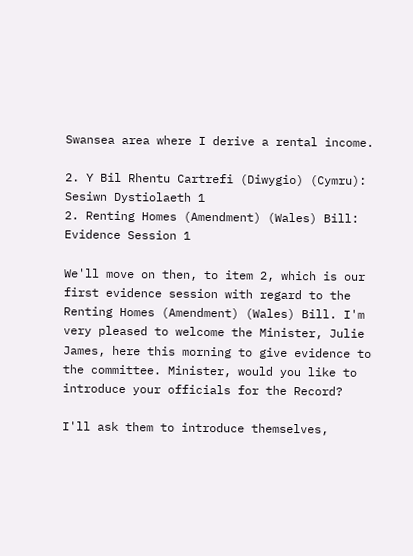Swansea area where I derive a rental income.

2. Y Bil Rhentu Cartrefi (Diwygio) (Cymru): Sesiwn Dystiolaeth 1
2. Renting Homes (Amendment) (Wales) Bill: Evidence Session 1

We'll move on then, to item 2, which is our first evidence session with regard to the Renting Homes (Amendment) (Wales) Bill. I'm very pleased to welcome the Minister, Julie James, here this morning to give evidence to the committee. Minister, would you like to introduce your officials for the Record?

I'll ask them to introduce themselves,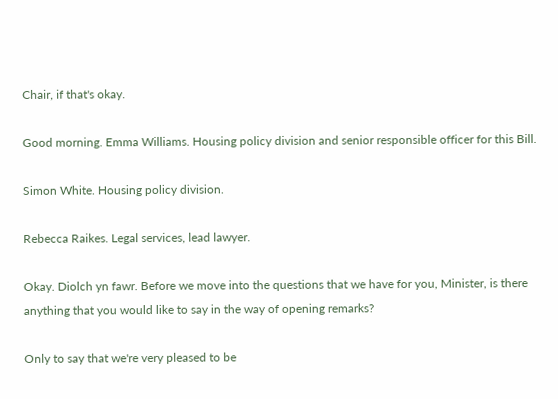Chair, if that's okay.

Good morning. Emma Williams. Housing policy division and senior responsible officer for this Bill.

Simon White. Housing policy division.

Rebecca Raikes. Legal services, lead lawyer.

Okay. Diolch yn fawr. Before we move into the questions that we have for you, Minister, is there anything that you would like to say in the way of opening remarks?

Only to say that we're very pleased to be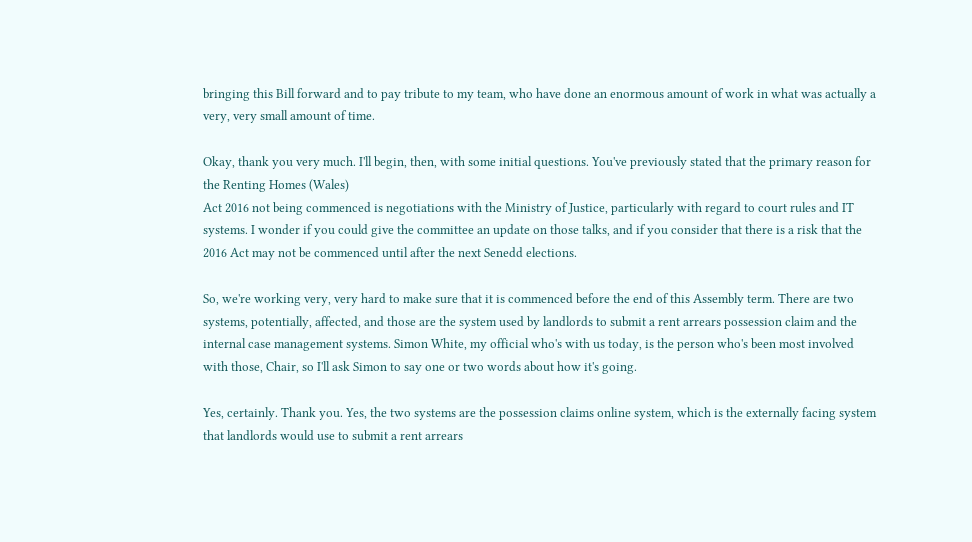bringing this Bill forward and to pay tribute to my team, who have done an enormous amount of work in what was actually a very, very small amount of time.

Okay, thank you very much. I'll begin, then, with some initial questions. You've previously stated that the primary reason for the Renting Homes (Wales)
Act 2016 not being commenced is negotiations with the Ministry of Justice, particularly with regard to court rules and IT systems. I wonder if you could give the committee an update on those talks, and if you consider that there is a risk that the 2016 Act may not be commenced until after the next Senedd elections.

So, we're working very, very hard to make sure that it is commenced before the end of this Assembly term. There are two systems, potentially, affected, and those are the system used by landlords to submit a rent arrears possession claim and the internal case management systems. Simon White, my official who's with us today, is the person who's been most involved with those, Chair, so I'll ask Simon to say one or two words about how it's going.

Yes, certainly. Thank you. Yes, the two systems are the possession claims online system, which is the externally facing system that landlords would use to submit a rent arrears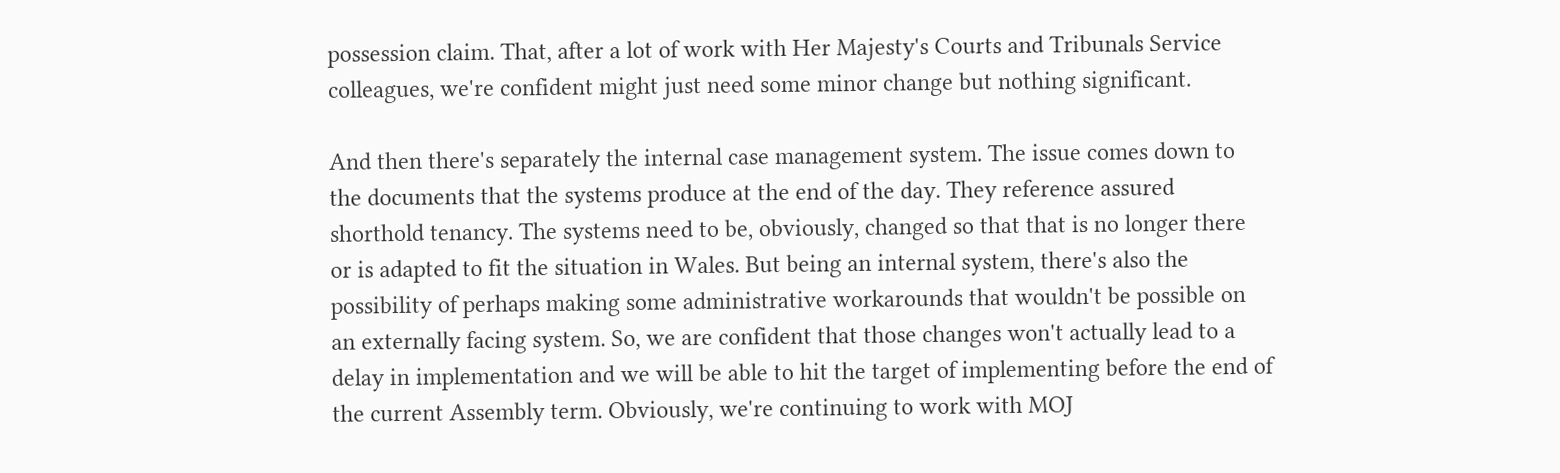possession claim. That, after a lot of work with Her Majesty's Courts and Tribunals Service colleagues, we're confident might just need some minor change but nothing significant.

And then there's separately the internal case management system. The issue comes down to the documents that the systems produce at the end of the day. They reference assured shorthold tenancy. The systems need to be, obviously, changed so that that is no longer there or is adapted to fit the situation in Wales. But being an internal system, there's also the possibility of perhaps making some administrative workarounds that wouldn't be possible on an externally facing system. So, we are confident that those changes won't actually lead to a delay in implementation and we will be able to hit the target of implementing before the end of the current Assembly term. Obviously, we're continuing to work with MOJ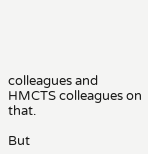colleagues and HMCTS colleagues on that.

But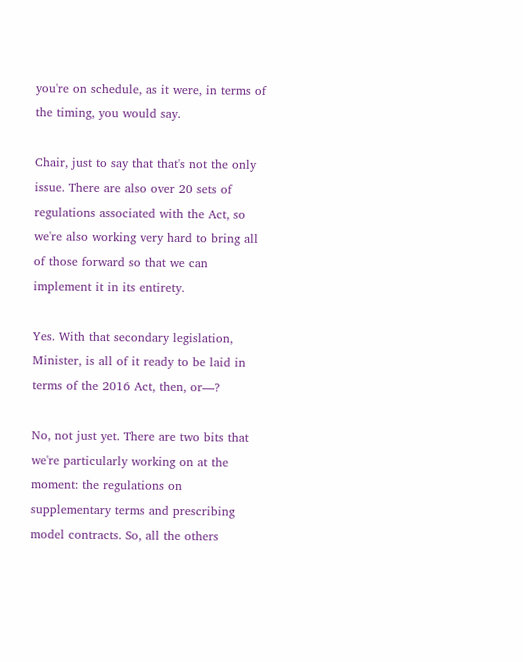you're on schedule, as it were, in terms of the timing, you would say.

Chair, just to say that that's not the only issue. There are also over 20 sets of regulations associated with the Act, so we're also working very hard to bring all of those forward so that we can implement it in its entirety.

Yes. With that secondary legislation, Minister, is all of it ready to be laid in terms of the 2016 Act, then, or—?

No, not just yet. There are two bits that we're particularly working on at the moment: the regulations on supplementary terms and prescribing model contracts. So, all the others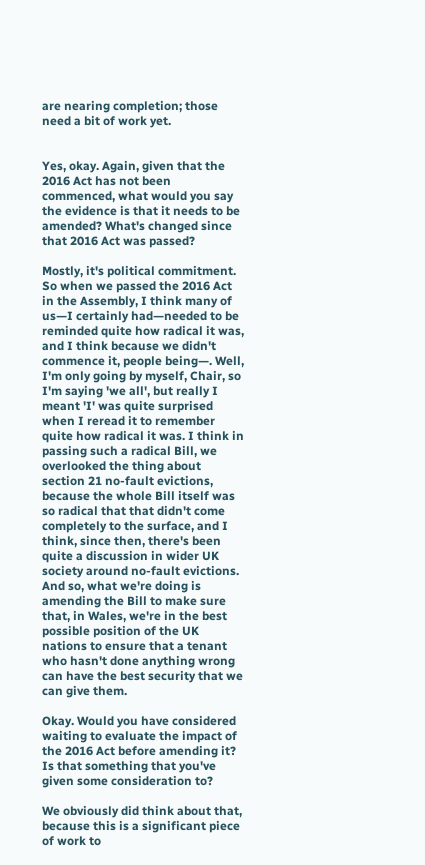are nearing completion; those need a bit of work yet.


Yes, okay. Again, given that the 2016 Act has not been commenced, what would you say the evidence is that it needs to be amended? What's changed since that 2016 Act was passed?

Mostly, it's political commitment. So when we passed the 2016 Act in the Assembly, I think many of us—I certainly had—needed to be reminded quite how radical it was, and I think because we didn't commence it, people being—. Well, I'm only going by myself, Chair, so I'm saying 'we all', but really I meant 'I' was quite surprised when I reread it to remember quite how radical it was. I think in passing such a radical Bill, we overlooked the thing about section 21 no-fault evictions, because the whole Bill itself was so radical that that didn't come completely to the surface, and I think, since then, there's been quite a discussion in wider UK society around no-fault evictions. And so, what we're doing is amending the Bill to make sure that, in Wales, we're in the best possible position of the UK nations to ensure that a tenant who hasn't done anything wrong can have the best security that we can give them.

Okay. Would you have considered waiting to evaluate the impact of the 2016 Act before amending it? Is that something that you've given some consideration to?

We obviously did think about that, because this is a significant piece of work to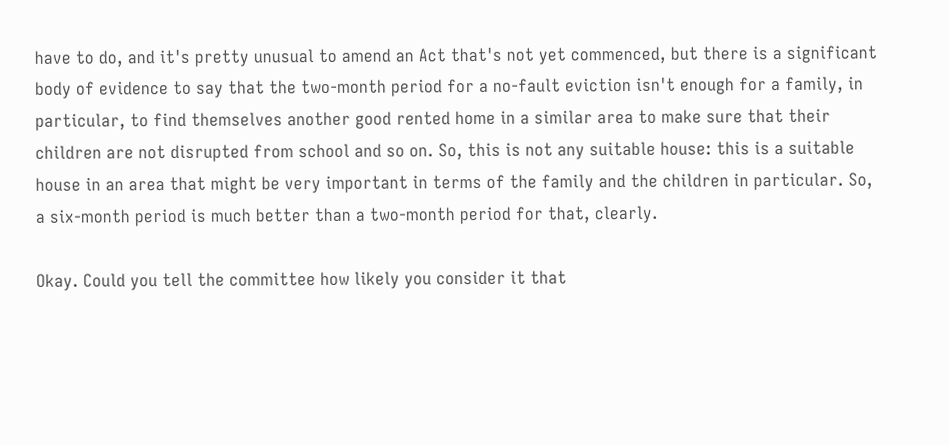have to do, and it's pretty unusual to amend an Act that's not yet commenced, but there is a significant body of evidence to say that the two-month period for a no-fault eviction isn't enough for a family, in particular, to find themselves another good rented home in a similar area to make sure that their children are not disrupted from school and so on. So, this is not any suitable house: this is a suitable house in an area that might be very important in terms of the family and the children in particular. So, a six-month period is much better than a two-month period for that, clearly.

Okay. Could you tell the committee how likely you consider it that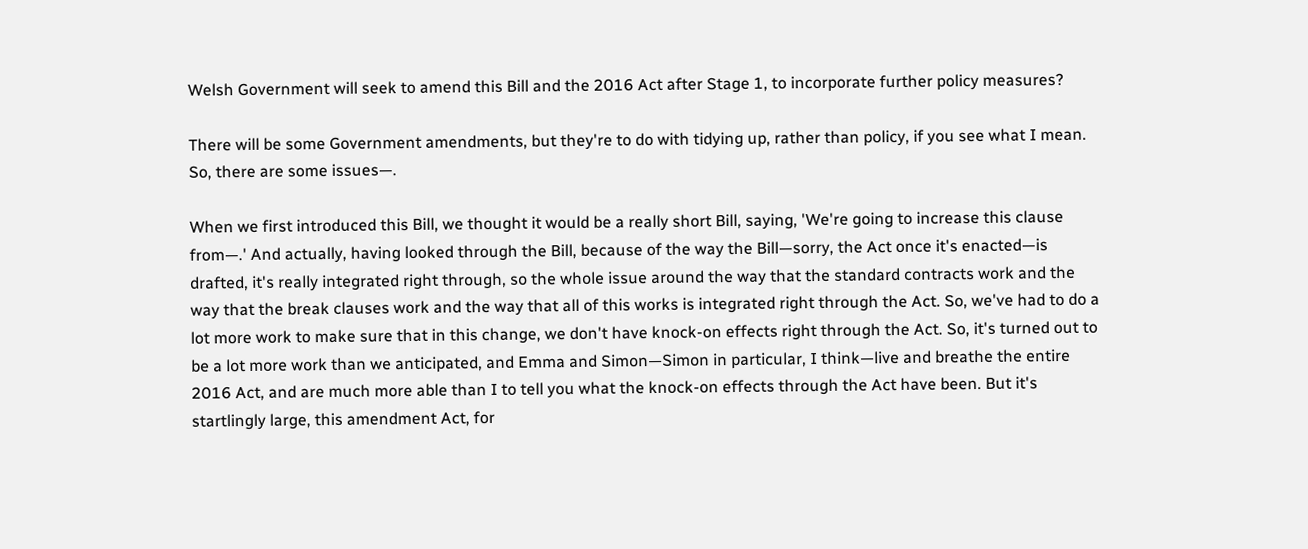Welsh Government will seek to amend this Bill and the 2016 Act after Stage 1, to incorporate further policy measures?

There will be some Government amendments, but they're to do with tidying up, rather than policy, if you see what I mean. So, there are some issues—.

When we first introduced this Bill, we thought it would be a really short Bill, saying, 'We're going to increase this clause from—.' And actually, having looked through the Bill, because of the way the Bill—sorry, the Act once it's enacted—is drafted, it's really integrated right through, so the whole issue around the way that the standard contracts work and the way that the break clauses work and the way that all of this works is integrated right through the Act. So, we've had to do a lot more work to make sure that in this change, we don't have knock-on effects right through the Act. So, it's turned out to be a lot more work than we anticipated, and Emma and Simon—Simon in particular, I think—live and breathe the entire 2016 Act, and are much more able than I to tell you what the knock-on effects through the Act have been. But it's startlingly large, this amendment Act, for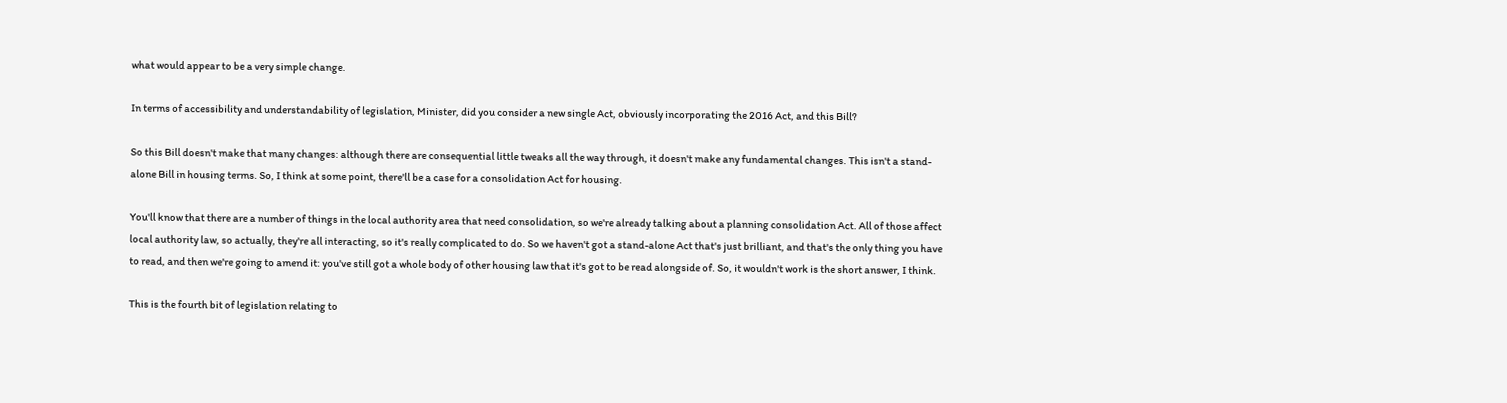what would appear to be a very simple change.

In terms of accessibility and understandability of legislation, Minister, did you consider a new single Act, obviously incorporating the 2016 Act, and this Bill?

So this Bill doesn't make that many changes: although there are consequential little tweaks all the way through, it doesn't make any fundamental changes. This isn't a stand-alone Bill in housing terms. So, I think at some point, there'll be a case for a consolidation Act for housing.

You'll know that there are a number of things in the local authority area that need consolidation, so we're already talking about a planning consolidation Act. All of those affect local authority law, so actually, they're all interacting, so it's really complicated to do. So we haven't got a stand-alone Act that's just brilliant, and that's the only thing you have to read, and then we're going to amend it: you've still got a whole body of other housing law that it's got to be read alongside of. So, it wouldn't work is the short answer, I think.

This is the fourth bit of legislation relating to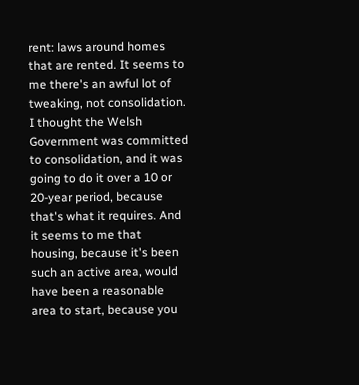rent: laws around homes that are rented. It seems to me there's an awful lot of tweaking, not consolidation. I thought the Welsh Government was committed to consolidation, and it was going to do it over a 10 or 20-year period, because that's what it requires. And it seems to me that housing, because it's been such an active area, would have been a reasonable area to start, because you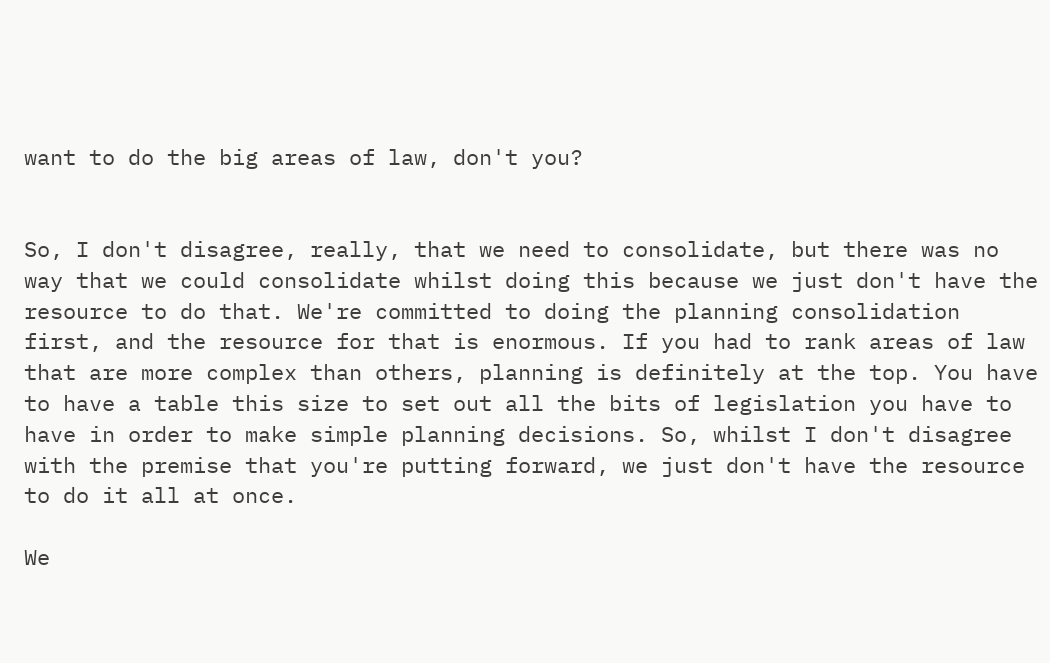want to do the big areas of law, don't you?


So, I don't disagree, really, that we need to consolidate, but there was no way that we could consolidate whilst doing this because we just don't have the resource to do that. We're committed to doing the planning consolidation first, and the resource for that is enormous. If you had to rank areas of law that are more complex than others, planning is definitely at the top. You have to have a table this size to set out all the bits of legislation you have to have in order to make simple planning decisions. So, whilst I don't disagree with the premise that you're putting forward, we just don't have the resource to do it all at once.

We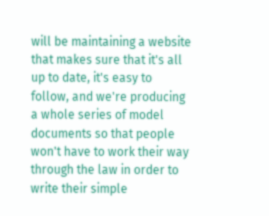will be maintaining a website that makes sure that it's all up to date, it's easy to follow, and we're producing a whole series of model documents so that people won't have to work their way through the law in order to write their simple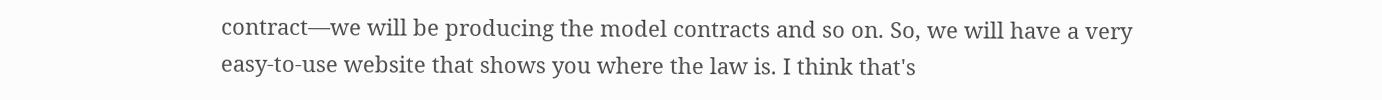contract—we will be producing the model contracts and so on. So, we will have a very easy-to-use website that shows you where the law is. I think that's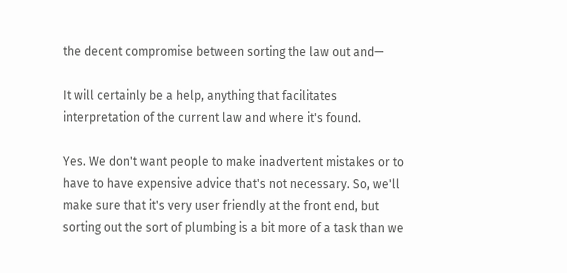the decent compromise between sorting the law out and—

It will certainly be a help, anything that facilitates interpretation of the current law and where it's found.

Yes. We don't want people to make inadvertent mistakes or to have to have expensive advice that's not necessary. So, we'll make sure that it's very user friendly at the front end, but sorting out the sort of plumbing is a bit more of a task than we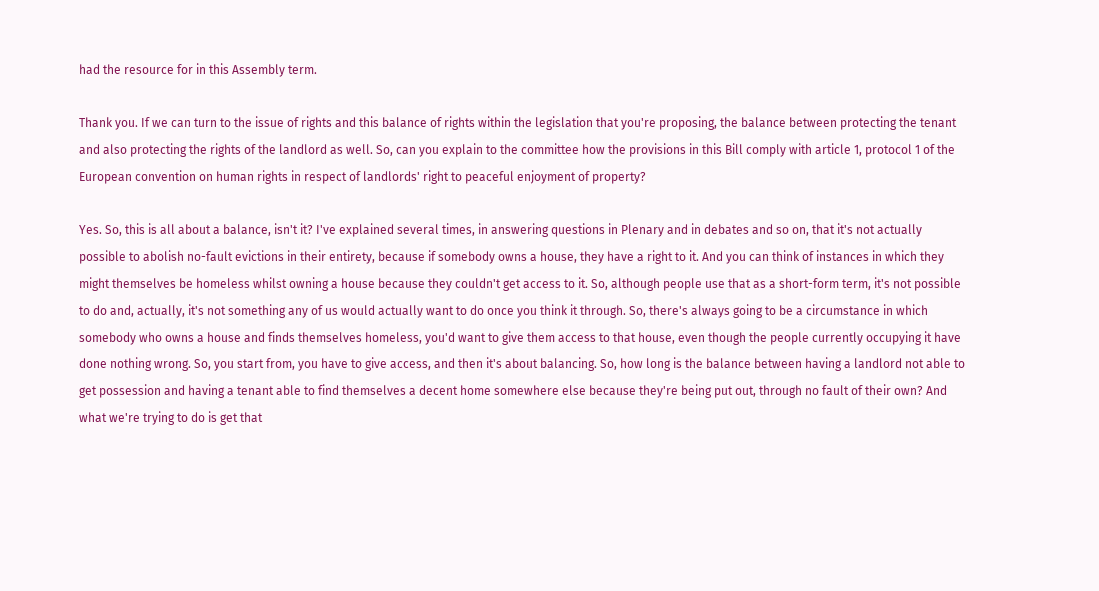had the resource for in this Assembly term.

Thank you. If we can turn to the issue of rights and this balance of rights within the legislation that you're proposing, the balance between protecting the tenant and also protecting the rights of the landlord as well. So, can you explain to the committee how the provisions in this Bill comply with article 1, protocol 1 of the European convention on human rights in respect of landlords' right to peaceful enjoyment of property?

Yes. So, this is all about a balance, isn't it? I've explained several times, in answering questions in Plenary and in debates and so on, that it's not actually possible to abolish no-fault evictions in their entirety, because if somebody owns a house, they have a right to it. And you can think of instances in which they might themselves be homeless whilst owning a house because they couldn't get access to it. So, although people use that as a short-form term, it's not possible to do and, actually, it's not something any of us would actually want to do once you think it through. So, there's always going to be a circumstance in which somebody who owns a house and finds themselves homeless, you'd want to give them access to that house, even though the people currently occupying it have done nothing wrong. So, you start from, you have to give access, and then it's about balancing. So, how long is the balance between having a landlord not able to get possession and having a tenant able to find themselves a decent home somewhere else because they're being put out, through no fault of their own? And what we're trying to do is get that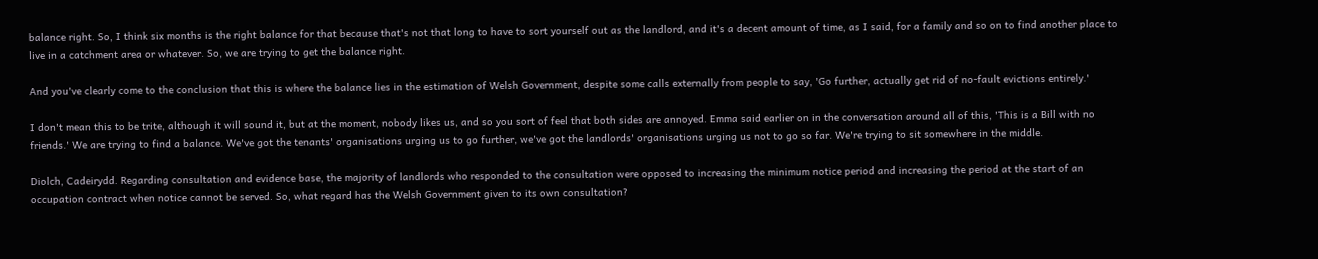balance right. So, I think six months is the right balance for that because that's not that long to have to sort yourself out as the landlord, and it's a decent amount of time, as I said, for a family and so on to find another place to live in a catchment area or whatever. So, we are trying to get the balance right.

And you've clearly come to the conclusion that this is where the balance lies in the estimation of Welsh Government, despite some calls externally from people to say, 'Go further, actually get rid of no-fault evictions entirely.'

I don't mean this to be trite, although it will sound it, but at the moment, nobody likes us, and so you sort of feel that both sides are annoyed. Emma said earlier on in the conversation around all of this, 'This is a Bill with no friends.' We are trying to find a balance. We've got the tenants' organisations urging us to go further, we've got the landlords' organisations urging us not to go so far. We're trying to sit somewhere in the middle.

Diolch, Cadeirydd. Regarding consultation and evidence base, the majority of landlords who responded to the consultation were opposed to increasing the minimum notice period and increasing the period at the start of an occupation contract when notice cannot be served. So, what regard has the Welsh Government given to its own consultation?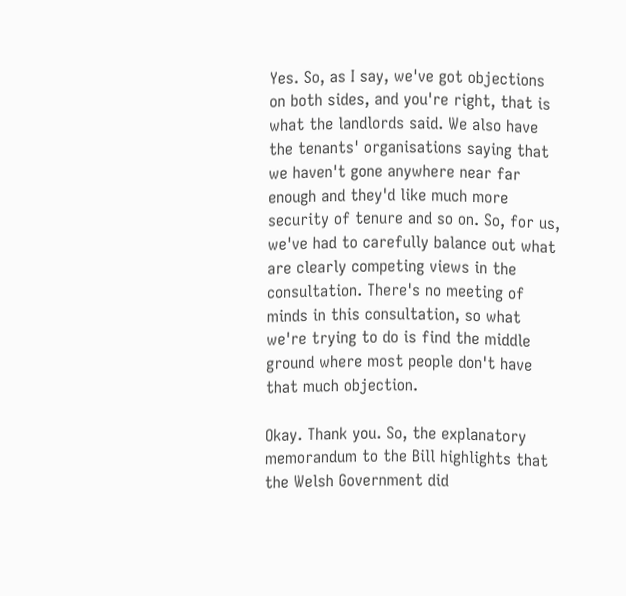Yes. So, as I say, we've got objections on both sides, and you're right, that is what the landlords said. We also have the tenants' organisations saying that we haven't gone anywhere near far enough and they'd like much more security of tenure and so on. So, for us, we've had to carefully balance out what are clearly competing views in the consultation. There's no meeting of minds in this consultation, so what we're trying to do is find the middle ground where most people don't have that much objection.

Okay. Thank you. So, the explanatory memorandum to the Bill highlights that the Welsh Government did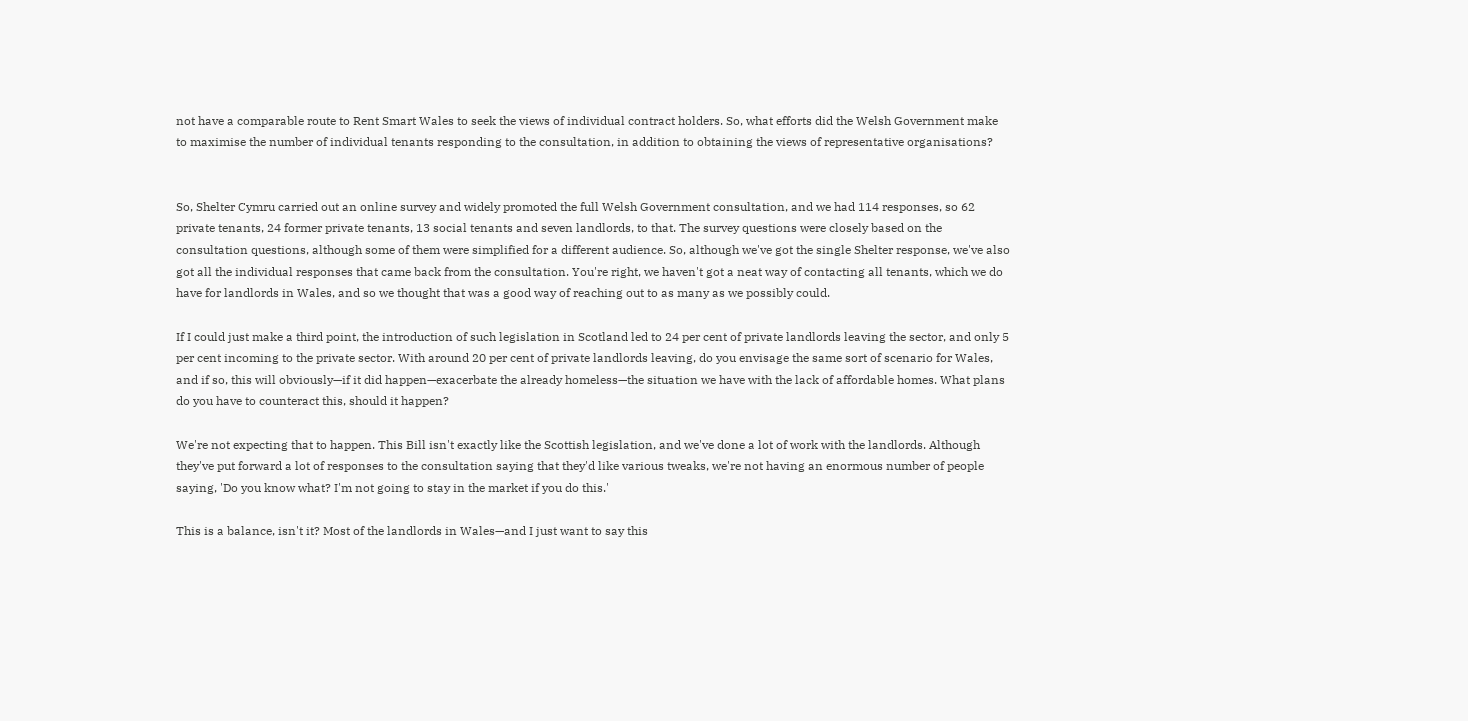not have a comparable route to Rent Smart Wales to seek the views of individual contract holders. So, what efforts did the Welsh Government make to maximise the number of individual tenants responding to the consultation, in addition to obtaining the views of representative organisations?


So, Shelter Cymru carried out an online survey and widely promoted the full Welsh Government consultation, and we had 114 responses, so 62 private tenants, 24 former private tenants, 13 social tenants and seven landlords, to that. The survey questions were closely based on the consultation questions, although some of them were simplified for a different audience. So, although we've got the single Shelter response, we've also got all the individual responses that came back from the consultation. You're right, we haven't got a neat way of contacting all tenants, which we do have for landlords in Wales, and so we thought that was a good way of reaching out to as many as we possibly could.

If I could just make a third point, the introduction of such legislation in Scotland led to 24 per cent of private landlords leaving the sector, and only 5 per cent incoming to the private sector. With around 20 per cent of private landlords leaving, do you envisage the same sort of scenario for Wales, and if so, this will obviously—if it did happen—exacerbate the already homeless—the situation we have with the lack of affordable homes. What plans do you have to counteract this, should it happen?

We're not expecting that to happen. This Bill isn't exactly like the Scottish legislation, and we've done a lot of work with the landlords. Although they've put forward a lot of responses to the consultation saying that they'd like various tweaks, we're not having an enormous number of people saying, 'Do you know what? I'm not going to stay in the market if you do this.'

This is a balance, isn't it? Most of the landlords in Wales—and I just want to say this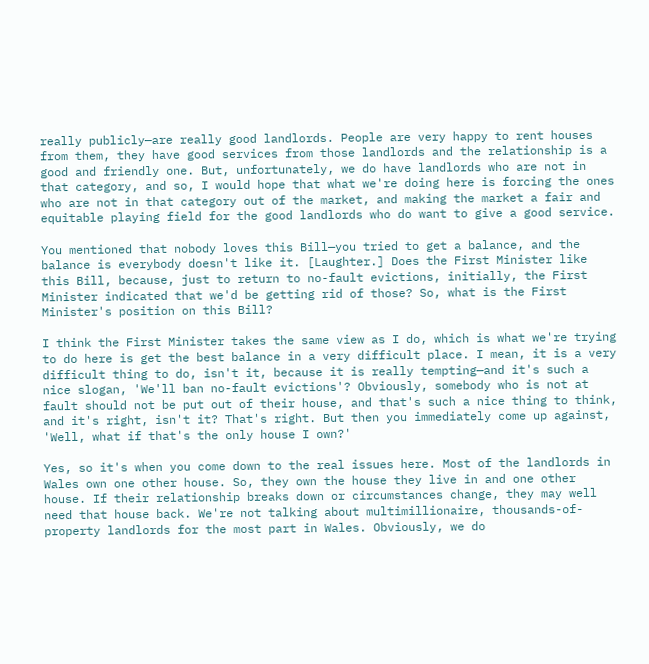really publicly—are really good landlords. People are very happy to rent houses from them, they have good services from those landlords and the relationship is a good and friendly one. But, unfortunately, we do have landlords who are not in that category, and so, I would hope that what we're doing here is forcing the ones who are not in that category out of the market, and making the market a fair and equitable playing field for the good landlords who do want to give a good service.

You mentioned that nobody loves this Bill—you tried to get a balance, and the balance is everybody doesn't like it. [Laughter.] Does the First Minister like this Bill, because, just to return to no-fault evictions, initially, the First Minister indicated that we'd be getting rid of those? So, what is the First Minister's position on this Bill?

I think the First Minister takes the same view as I do, which is what we're trying to do here is get the best balance in a very difficult place. I mean, it is a very difficult thing to do, isn't it, because it is really tempting—and it's such a nice slogan, 'We'll ban no-fault evictions'? Obviously, somebody who is not at fault should not be put out of their house, and that's such a nice thing to think, and it's right, isn't it? That's right. But then you immediately come up against, 'Well, what if that's the only house I own?'

Yes, so it's when you come down to the real issues here. Most of the landlords in Wales own one other house. So, they own the house they live in and one other house. If their relationship breaks down or circumstances change, they may well need that house back. We're not talking about multimillionaire, thousands-of-property landlords for the most part in Wales. Obviously, we do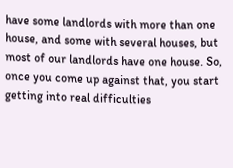have some landlords with more than one house, and some with several houses, but most of our landlords have one house. So, once you come up against that, you start getting into real difficulties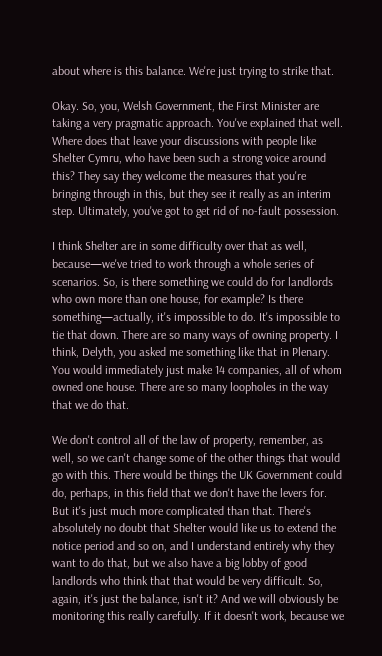about where is this balance. We're just trying to strike that.

Okay. So, you, Welsh Government, the First Minister are taking a very pragmatic approach. You've explained that well. Where does that leave your discussions with people like Shelter Cymru, who have been such a strong voice around this? They say they welcome the measures that you're bringing through in this, but they see it really as an interim step. Ultimately, you've got to get rid of no-fault possession.

I think Shelter are in some difficulty over that as well, because—we've tried to work through a whole series of scenarios. So, is there something we could do for landlords who own more than one house, for example? Is there something—actually, it's impossible to do. It's impossible to tie that down. There are so many ways of owning property. I think, Delyth, you asked me something like that in Plenary. You would immediately just make 14 companies, all of whom owned one house. There are so many loopholes in the way that we do that.

We don't control all of the law of property, remember, as well, so we can't change some of the other things that would go with this. There would be things the UK Government could do, perhaps, in this field that we don't have the levers for. But it's just much more complicated than that. There's absolutely no doubt that Shelter would like us to extend the notice period and so on, and I understand entirely why they want to do that, but we also have a big lobby of good landlords who think that that would be very difficult. So, again, it's just the balance, isn't it? And we will obviously be monitoring this really carefully. If it doesn't work, because we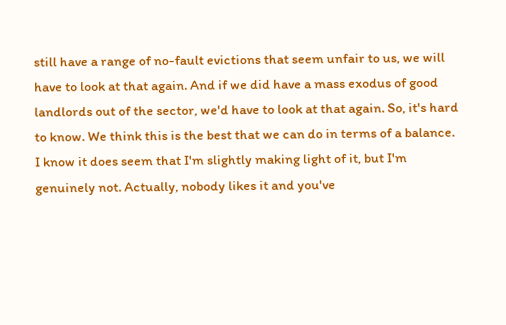still have a range of no-fault evictions that seem unfair to us, we will have to look at that again. And if we did have a mass exodus of good landlords out of the sector, we'd have to look at that again. So, it's hard to know. We think this is the best that we can do in terms of a balance. I know it does seem that I'm slightly making light of it, but I'm genuinely not. Actually, nobody likes it and you've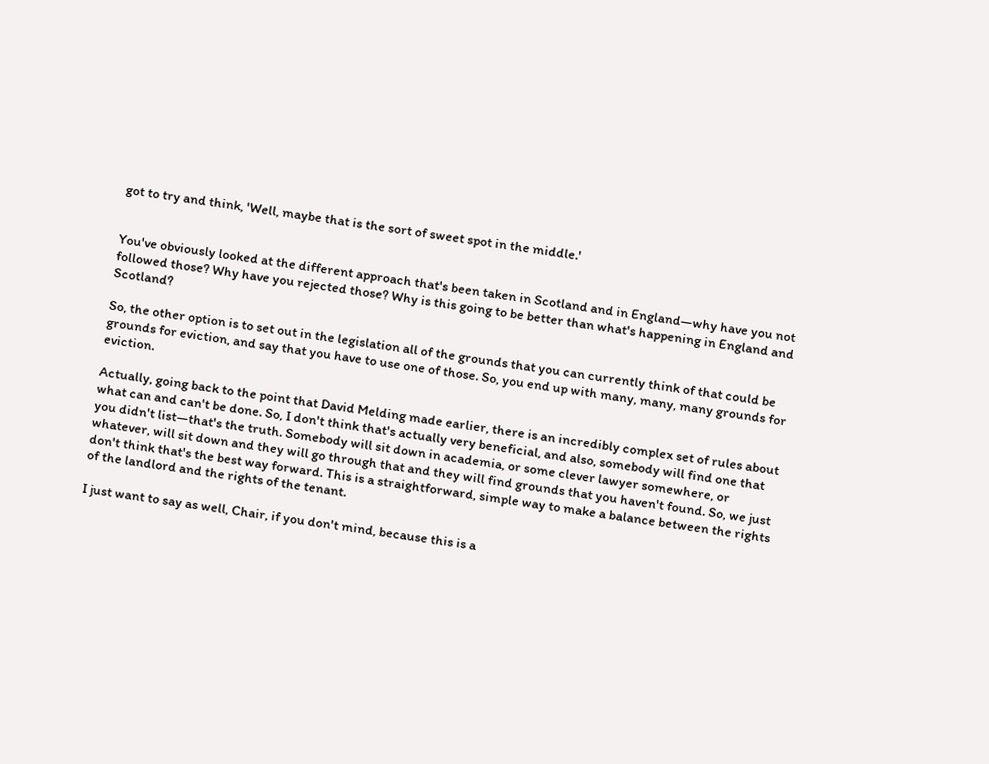got to try and think, 'Well, maybe that is the sort of sweet spot in the middle.'


You've obviously looked at the different approach that's been taken in Scotland and in England—why have you not followed those? Why have you rejected those? Why is this going to be better than what's happening in England and Scotland?

So, the other option is to set out in the legislation all of the grounds that you can currently think of that could be grounds for eviction, and say that you have to use one of those. So, you end up with many, many, many grounds for eviction.

Actually, going back to the point that David Melding made earlier, there is an incredibly complex set of rules about what can and can't be done. So, I don't think that's actually very beneficial, and also, somebody will find one that you didn't list—that's the truth. Somebody will sit down in academia, or some clever lawyer somewhere, or whatever, will sit down and they will go through that and they will find grounds that you haven't found. So, we just don't think that's the best way forward. This is a straightforward, simple way to make a balance between the rights of the landlord and the rights of the tenant.

I just want to say as well, Chair, if you don't mind, because this is a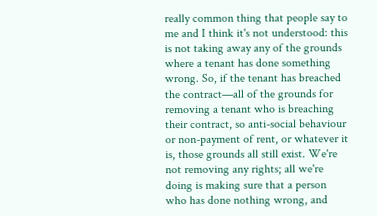really common thing that people say to me and I think it's not understood: this is not taking away any of the grounds where a tenant has done something wrong. So, if the tenant has breached the contract—all of the grounds for removing a tenant who is breaching their contract, so anti-social behaviour or non-payment of rent, or whatever it is, those grounds all still exist. We're not removing any rights; all we're doing is making sure that a person who has done nothing wrong, and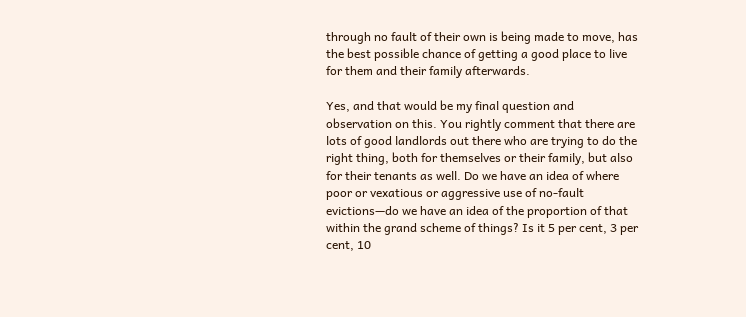through no fault of their own is being made to move, has the best possible chance of getting a good place to live for them and their family afterwards.

Yes, and that would be my final question and observation on this. You rightly comment that there are lots of good landlords out there who are trying to do the right thing, both for themselves or their family, but also for their tenants as well. Do we have an idea of where poor or vexatious or aggressive use of no-fault evictions—do we have an idea of the proportion of that within the grand scheme of things? Is it 5 per cent, 3 per cent, 10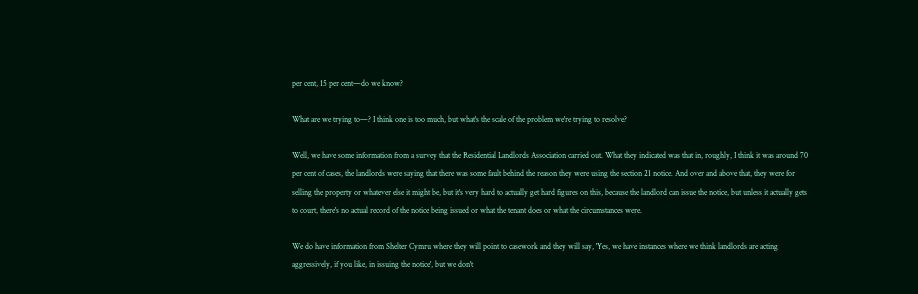per cent, 15 per cent—do we know?

What are we trying to—? I think one is too much, but what's the scale of the problem we're trying to resolve?

Well, we have some information from a survey that the Residential Landlords Association carried out. What they indicated was that in, roughly, I think it was around 70 per cent of cases, the landlords were saying that there was some fault behind the reason they were using the section 21 notice. And over and above that, they were for selling the property or whatever else it might be, but it's very hard to actually get hard figures on this, because the landlord can issue the notice, but unless it actually gets to court, there's no actual record of the notice being issued or what the tenant does or what the circumstances were.

We do have information from Shelter Cymru where they will point to casework and they will say, 'Yes, we have instances where we think landlords are acting aggressively, if you like, in issuing the notice', but we don't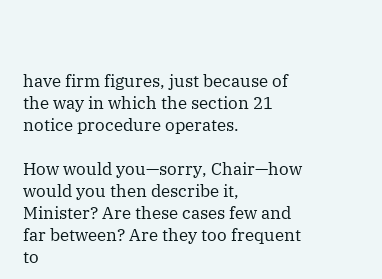have firm figures, just because of the way in which the section 21 notice procedure operates.

How would you—sorry, Chair—how would you then describe it, Minister? Are these cases few and far between? Are they too frequent to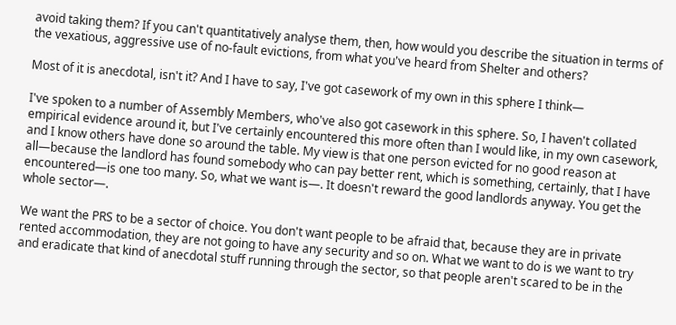avoid taking them? If you can't quantitatively analyse them, then, how would you describe the situation in terms of the vexatious, aggressive use of no-fault evictions, from what you've heard from Shelter and others?

Most of it is anecdotal, isn't it? And I have to say, I've got casework of my own in this sphere I think—

I've spoken to a number of Assembly Members, who've also got casework in this sphere. So, I haven't collated empirical evidence around it, but I've certainly encountered this more often than I would like, in my own casework, and I know others have done so around the table. My view is that one person evicted for no good reason at all—because the landlord has found somebody who can pay better rent, which is something, certainly, that I have encountered—is one too many. So, what we want is—. It doesn't reward the good landlords anyway. You get the whole sector—.

We want the PRS to be a sector of choice. You don't want people to be afraid that, because they are in private rented accommodation, they are not going to have any security and so on. What we want to do is we want to try and eradicate that kind of anecdotal stuff running through the sector, so that people aren't scared to be in the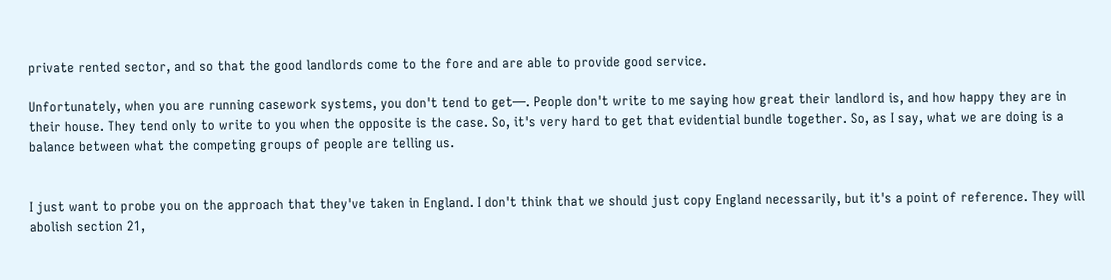private rented sector, and so that the good landlords come to the fore and are able to provide good service.

Unfortunately, when you are running casework systems, you don't tend to get—. People don't write to me saying how great their landlord is, and how happy they are in their house. They tend only to write to you when the opposite is the case. So, it's very hard to get that evidential bundle together. So, as I say, what we are doing is a balance between what the competing groups of people are telling us.


I just want to probe you on the approach that they've taken in England. I don't think that we should just copy England necessarily, but it's a point of reference. They will abolish section 21,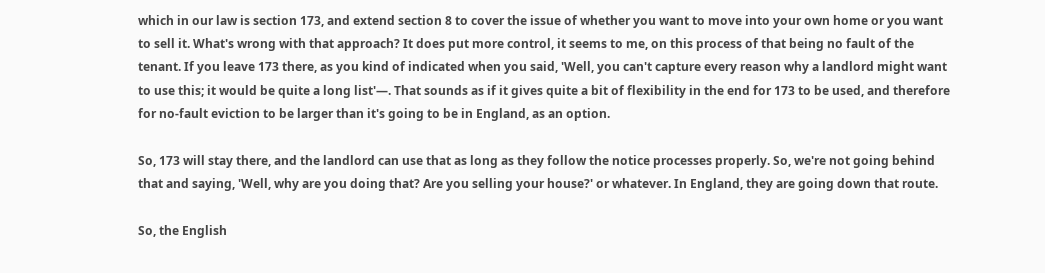which in our law is section 173, and extend section 8 to cover the issue of whether you want to move into your own home or you want to sell it. What's wrong with that approach? It does put more control, it seems to me, on this process of that being no fault of the tenant. If you leave 173 there, as you kind of indicated when you said, 'Well, you can't capture every reason why a landlord might want to use this; it would be quite a long list'—. That sounds as if it gives quite a bit of flexibility in the end for 173 to be used, and therefore for no-fault eviction to be larger than it's going to be in England, as an option.

So, 173 will stay there, and the landlord can use that as long as they follow the notice processes properly. So, we're not going behind that and saying, 'Well, why are you doing that? Are you selling your house?' or whatever. In England, they are going down that route.

So, the English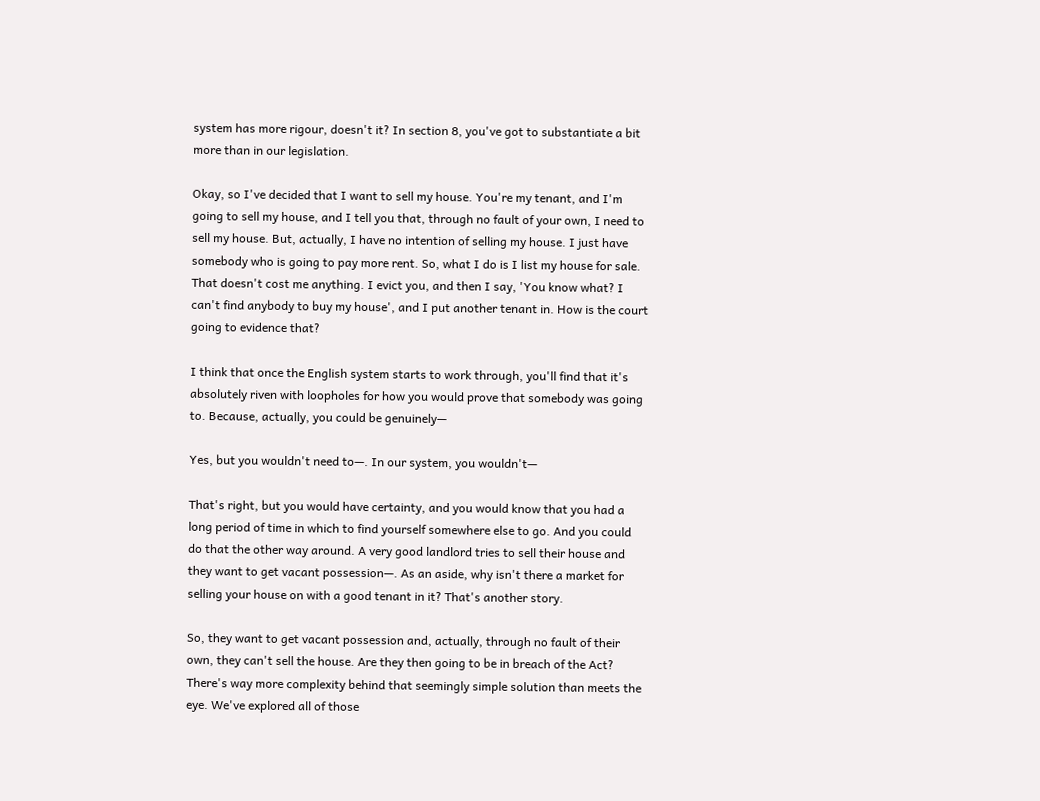system has more rigour, doesn't it? In section 8, you've got to substantiate a bit more than in our legislation.

Okay, so I've decided that I want to sell my house. You're my tenant, and I'm going to sell my house, and I tell you that, through no fault of your own, I need to sell my house. But, actually, I have no intention of selling my house. I just have somebody who is going to pay more rent. So, what I do is I list my house for sale. That doesn't cost me anything. I evict you, and then I say, 'You know what? I can't find anybody to buy my house', and I put another tenant in. How is the court going to evidence that?

I think that once the English system starts to work through, you'll find that it's absolutely riven with loopholes for how you would prove that somebody was going to. Because, actually, you could be genuinely—

Yes, but you wouldn't need to—. In our system, you wouldn't—

That's right, but you would have certainty, and you would know that you had a long period of time in which to find yourself somewhere else to go. And you could do that the other way around. A very good landlord tries to sell their house and they want to get vacant possession—. As an aside, why isn't there a market for selling your house on with a good tenant in it? That's another story.

So, they want to get vacant possession and, actually, through no fault of their own, they can't sell the house. Are they then going to be in breach of the Act? There's way more complexity behind that seemingly simple solution than meets the eye. We've explored all of those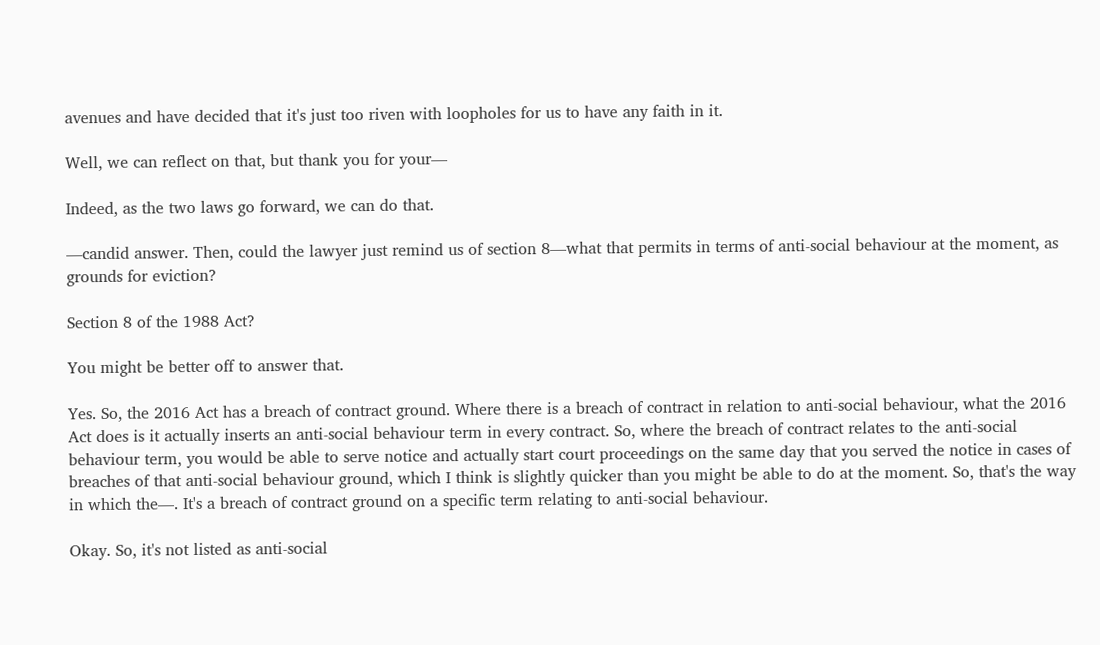avenues and have decided that it's just too riven with loopholes for us to have any faith in it.

Well, we can reflect on that, but thank you for your—

Indeed, as the two laws go forward, we can do that.

—candid answer. Then, could the lawyer just remind us of section 8—what that permits in terms of anti-social behaviour at the moment, as grounds for eviction?

Section 8 of the 1988 Act?

You might be better off to answer that.

Yes. So, the 2016 Act has a breach of contract ground. Where there is a breach of contract in relation to anti-social behaviour, what the 2016 Act does is it actually inserts an anti-social behaviour term in every contract. So, where the breach of contract relates to the anti-social behaviour term, you would be able to serve notice and actually start court proceedings on the same day that you served the notice in cases of breaches of that anti-social behaviour ground, which I think is slightly quicker than you might be able to do at the moment. So, that's the way in which the—. It's a breach of contract ground on a specific term relating to anti-social behaviour.

Okay. So, it's not listed as anti-social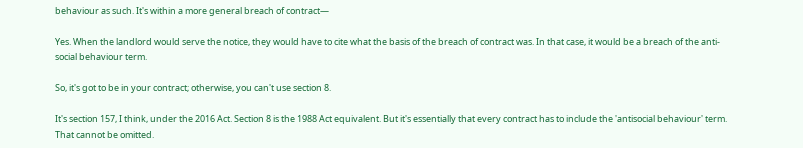behaviour as such. It's within a more general breach of contract—

Yes. When the landlord would serve the notice, they would have to cite what the basis of the breach of contract was. In that case, it would be a breach of the anti-social behaviour term.

So, it's got to be in your contract; otherwise, you can't use section 8.

It's section 157, I think, under the 2016 Act. Section 8 is the 1988 Act equivalent. But it's essentially that every contract has to include the 'antisocial behaviour' term. That cannot be omitted.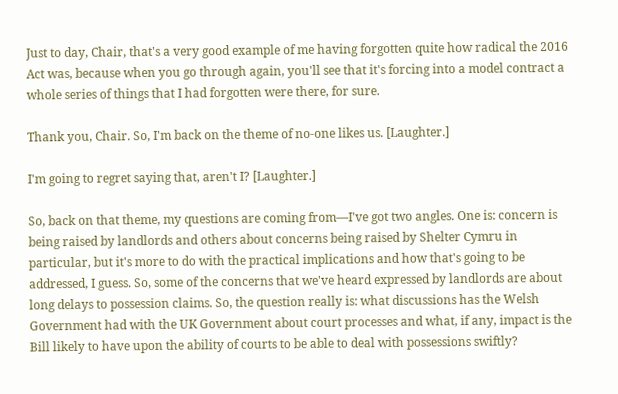Just to day, Chair, that's a very good example of me having forgotten quite how radical the 2016 Act was, because when you go through again, you'll see that it's forcing into a model contract a whole series of things that I had forgotten were there, for sure.

Thank you, Chair. So, I'm back on the theme of no-one likes us. [Laughter.]

I'm going to regret saying that, aren't I? [Laughter.]

So, back on that theme, my questions are coming from—I've got two angles. One is: concern is being raised by landlords and others about concerns being raised by Shelter Cymru in particular, but it's more to do with the practical implications and how that's going to be addressed, I guess. So, some of the concerns that we've heard expressed by landlords are about long delays to possession claims. So, the question really is: what discussions has the Welsh Government had with the UK Government about court processes and what, if any, impact is the Bill likely to have upon the ability of courts to be able to deal with possessions swiftly?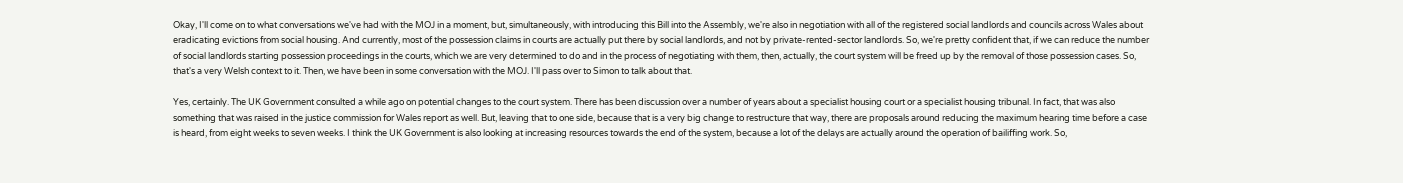Okay, I'll come on to what conversations we've had with the MOJ in a moment, but, simultaneously, with introducing this Bill into the Assembly, we're also in negotiation with all of the registered social landlords and councils across Wales about eradicating evictions from social housing. And currently, most of the possession claims in courts are actually put there by social landlords, and not by private-rented-sector landlords. So, we're pretty confident that, if we can reduce the number of social landlords starting possession proceedings in the courts, which we are very determined to do and in the process of negotiating with them, then, actually, the court system will be freed up by the removal of those possession cases. So, that's a very Welsh context to it. Then, we have been in some conversation with the MOJ. I'll pass over to Simon to talk about that.

Yes, certainly. The UK Government consulted a while ago on potential changes to the court system. There has been discussion over a number of years about a specialist housing court or a specialist housing tribunal. In fact, that was also something that was raised in the justice commission for Wales report as well. But, leaving that to one side, because that is a very big change to restructure that way, there are proposals around reducing the maximum hearing time before a case is heard, from eight weeks to seven weeks. I think the UK Government is also looking at increasing resources towards the end of the system, because a lot of the delays are actually around the operation of bailiffing work. So,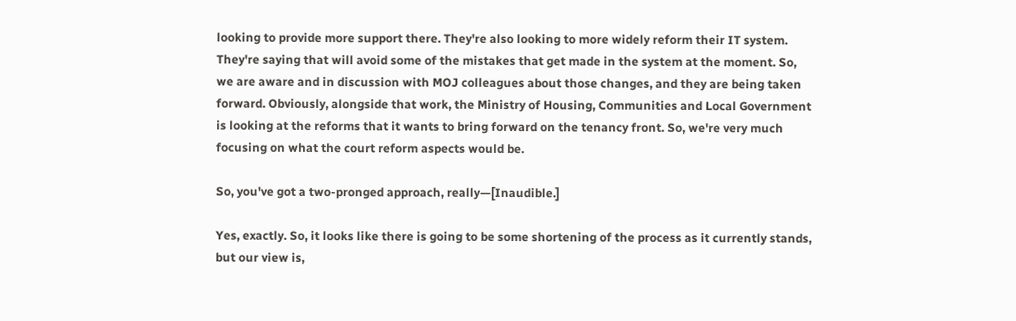looking to provide more support there. They're also looking to more widely reform their IT system. They're saying that will avoid some of the mistakes that get made in the system at the moment. So, we are aware and in discussion with MOJ colleagues about those changes, and they are being taken forward. Obviously, alongside that work, the Ministry of Housing, Communities and Local Government is looking at the reforms that it wants to bring forward on the tenancy front. So, we're very much focusing on what the court reform aspects would be.

So, you've got a two-pronged approach, really—[Inaudible.]

Yes, exactly. So, it looks like there is going to be some shortening of the process as it currently stands, but our view is,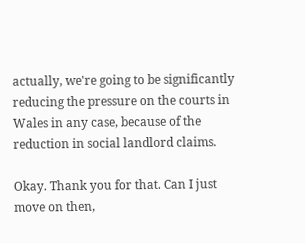actually, we're going to be significantly reducing the pressure on the courts in Wales in any case, because of the reduction in social landlord claims.

Okay. Thank you for that. Can I just move on then,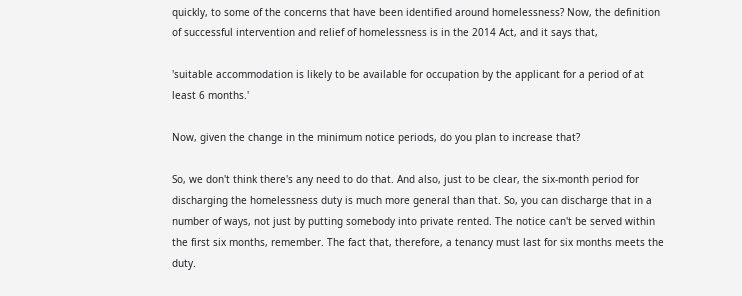quickly, to some of the concerns that have been identified around homelessness? Now, the definition of successful intervention and relief of homelessness is in the 2014 Act, and it says that,

'suitable accommodation is likely to be available for occupation by the applicant for a period of at least 6 months.'

Now, given the change in the minimum notice periods, do you plan to increase that?

So, we don't think there's any need to do that. And also, just to be clear, the six-month period for discharging the homelessness duty is much more general than that. So, you can discharge that in a number of ways, not just by putting somebody into private rented. The notice can't be served within the first six months, remember. The fact that, therefore, a tenancy must last for six months meets the duty.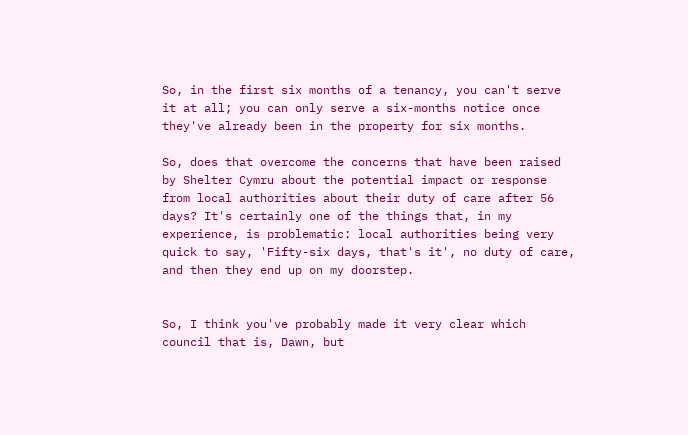So, in the first six months of a tenancy, you can't serve it at all; you can only serve a six-months notice once they've already been in the property for six months.

So, does that overcome the concerns that have been raised by Shelter Cymru about the potential impact or response from local authorities about their duty of care after 56 days? It's certainly one of the things that, in my experience, is problematic: local authorities being very quick to say, 'Fifty-six days, that's it', no duty of care, and then they end up on my doorstep.


So, I think you've probably made it very clear which council that is, Dawn, but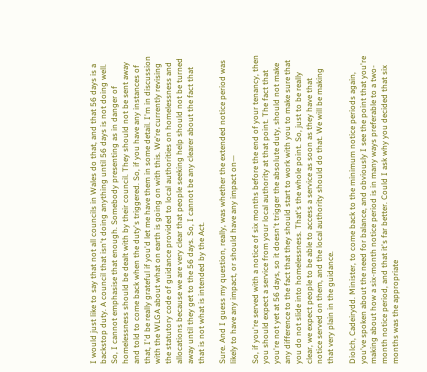I would just like to say that not all councils in Wales do that, and that 56 days is a backstop duty. A council that isn't doing anything until 56 days is not doing well. So, I cannot emphasise that enough. Somebody presenting as in danger of homelessness should be dealt with by their council. They should not be sent away and told to come back when the duty's triggered. So, if you have any instances of that, I'd be really grateful if you'd let me have them in some detail. I'm in discussion with the WLGA about what on earth is going on with this. We're currently revising the statutory code of guidance provided to local authorities on homelessness and allocations because we are very clear that people seeking help should not be turned away until they get to the 56 days. So, I cannot be any clearer about the fact that that is not what is intended by the Act.

Sure. And I guess my question, really, was whether the extended notice period was likely to have any impact, or should have any impact on—

So, if you're served with a notice of six months before the end of your tenancy, then you should expect a service from your local authority at that point. The fact that you're not yet at 56 days, so it doesn't trigger the absolute duty, should not make any difference to the fact that they should start to work with you to make sure that you do not slide into homelessness. That's the whole point. So, just to be really clear, we expect people to be able to access a service as soon as they have that notice served on them, and the local authority should do that. We will be making that very plain in the guidance.

Diolch, Cadeirydd. Minister, to come back to the minimum notice periods again, you've spoken about the need for balance, and obviously I see the point that you're making about how a six-month notice period is in many ways preferable to a two-month notice period, and that it's far better. Could I ask why you decided that six months was the appropriate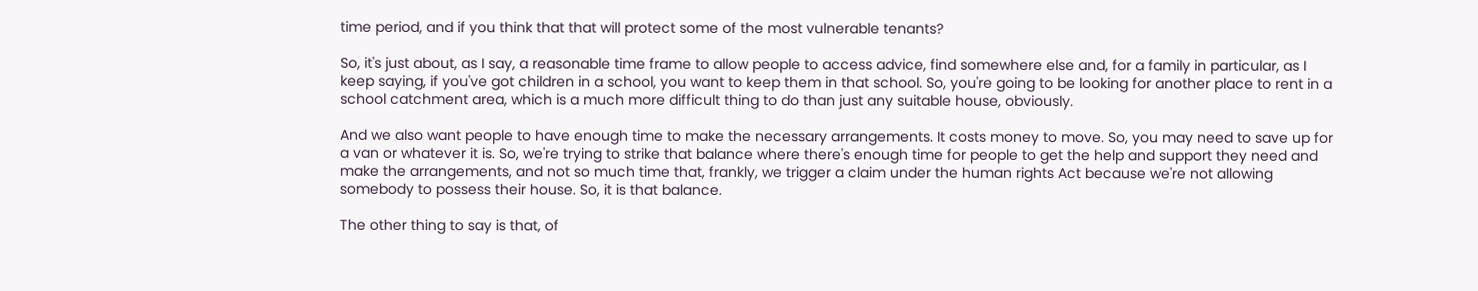time period, and if you think that that will protect some of the most vulnerable tenants?

So, it's just about, as I say, a reasonable time frame to allow people to access advice, find somewhere else and, for a family in particular, as I keep saying, if you've got children in a school, you want to keep them in that school. So, you're going to be looking for another place to rent in a school catchment area, which is a much more difficult thing to do than just any suitable house, obviously.

And we also want people to have enough time to make the necessary arrangements. It costs money to move. So, you may need to save up for a van or whatever it is. So, we're trying to strike that balance where there's enough time for people to get the help and support they need and make the arrangements, and not so much time that, frankly, we trigger a claim under the human rights Act because we're not allowing somebody to possess their house. So, it is that balance.

The other thing to say is that, of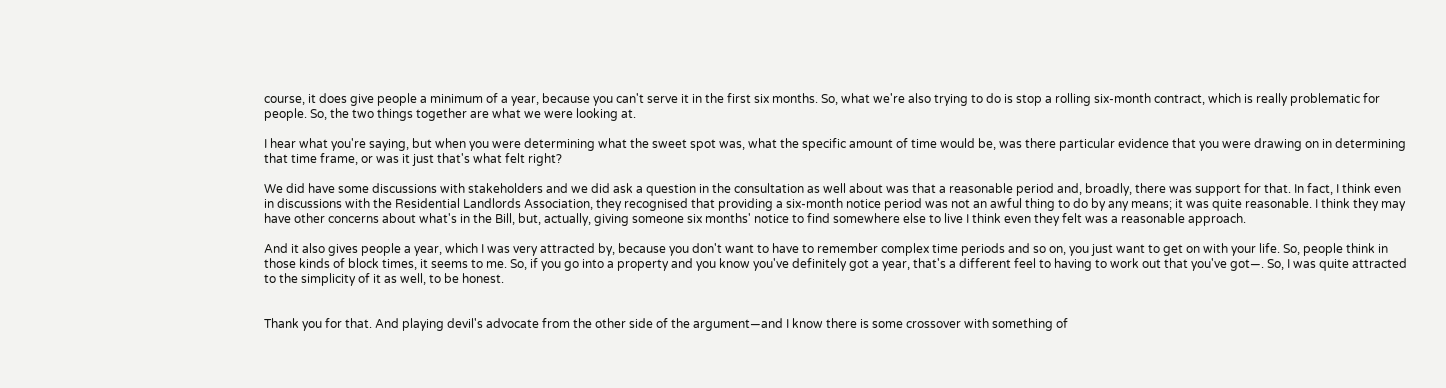course, it does give people a minimum of a year, because you can't serve it in the first six months. So, what we're also trying to do is stop a rolling six-month contract, which is really problematic for people. So, the two things together are what we were looking at.

I hear what you're saying, but when you were determining what the sweet spot was, what the specific amount of time would be, was there particular evidence that you were drawing on in determining that time frame, or was it just that's what felt right?

We did have some discussions with stakeholders and we did ask a question in the consultation as well about was that a reasonable period and, broadly, there was support for that. In fact, I think even in discussions with the Residential Landlords Association, they recognised that providing a six-month notice period was not an awful thing to do by any means; it was quite reasonable. I think they may have other concerns about what's in the Bill, but, actually, giving someone six months' notice to find somewhere else to live I think even they felt was a reasonable approach.

And it also gives people a year, which I was very attracted by, because you don't want to have to remember complex time periods and so on, you just want to get on with your life. So, people think in those kinds of block times, it seems to me. So, if you go into a property and you know you've definitely got a year, that's a different feel to having to work out that you've got—. So, I was quite attracted to the simplicity of it as well, to be honest.


Thank you for that. And playing devil's advocate from the other side of the argument—and I know there is some crossover with something of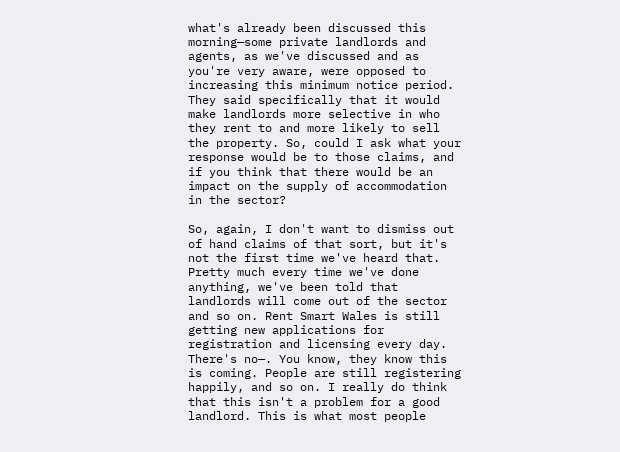what's already been discussed this morning—some private landlords and agents, as we've discussed and as you're very aware, were opposed to increasing this minimum notice period. They said specifically that it would make landlords more selective in who they rent to and more likely to sell the property. So, could I ask what your response would be to those claims, and if you think that there would be an impact on the supply of accommodation in the sector?

So, again, I don't want to dismiss out of hand claims of that sort, but it's not the first time we've heard that. Pretty much every time we've done anything, we've been told that landlords will come out of the sector and so on. Rent Smart Wales is still getting new applications for registration and licensing every day. There's no—. You know, they know this is coming. People are still registering happily, and so on. I really do think that this isn't a problem for a good landlord. This is what most people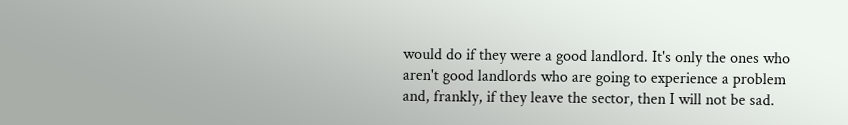would do if they were a good landlord. It's only the ones who aren't good landlords who are going to experience a problem and, frankly, if they leave the sector, then I will not be sad.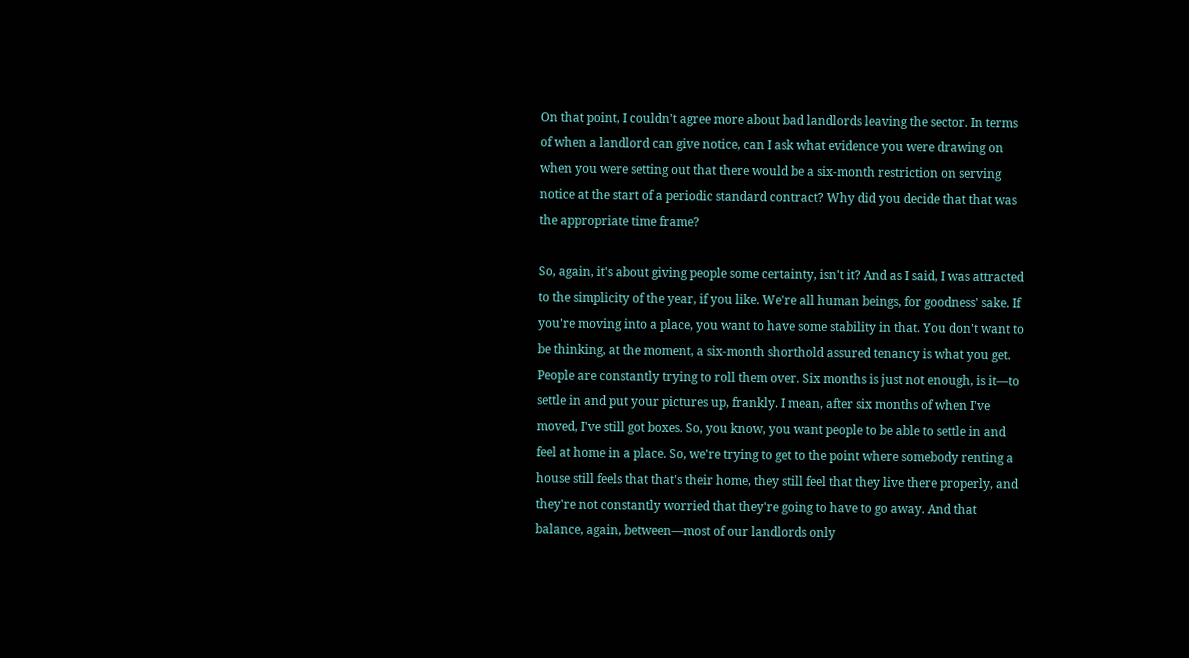On that point, I couldn't agree more about bad landlords leaving the sector. In terms of when a landlord can give notice, can I ask what evidence you were drawing on when you were setting out that there would be a six-month restriction on serving notice at the start of a periodic standard contract? Why did you decide that that was the appropriate time frame?

So, again, it's about giving people some certainty, isn't it? And as I said, I was attracted to the simplicity of the year, if you like. We're all human beings, for goodness' sake. If you're moving into a place, you want to have some stability in that. You don't want to be thinking, at the moment, a six-month shorthold assured tenancy is what you get. People are constantly trying to roll them over. Six months is just not enough, is it—to settle in and put your pictures up, frankly. I mean, after six months of when I've moved, I've still got boxes. So, you know, you want people to be able to settle in and feel at home in a place. So, we're trying to get to the point where somebody renting a house still feels that that's their home, they still feel that they live there properly, and they're not constantly worried that they're going to have to go away. And that balance, again, between—most of our landlords only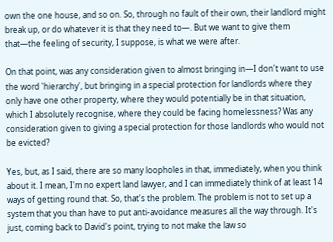own the one house, and so on. So, through no fault of their own, their landlord might break up, or do whatever it is that they need to—. But we want to give them that—the feeling of security, I suppose, is what we were after.

On that point, was any consideration given to almost bringing in—I don't want to use the word 'hierarchy', but bringing in a special protection for landlords where they only have one other property, where they would potentially be in that situation, which I absolutely recognise, where they could be facing homelessness? Was any consideration given to giving a special protection for those landlords who would not be evicted?

Yes, but, as I said, there are so many loopholes in that, immediately, when you think about it. I mean, I'm no expert land lawyer, and I can immediately think of at least 14 ways of getting round that. So, that's the problem. The problem is not to set up a system that you than have to put anti-avoidance measures all the way through. It's just, coming back to David's point, trying to not make the law so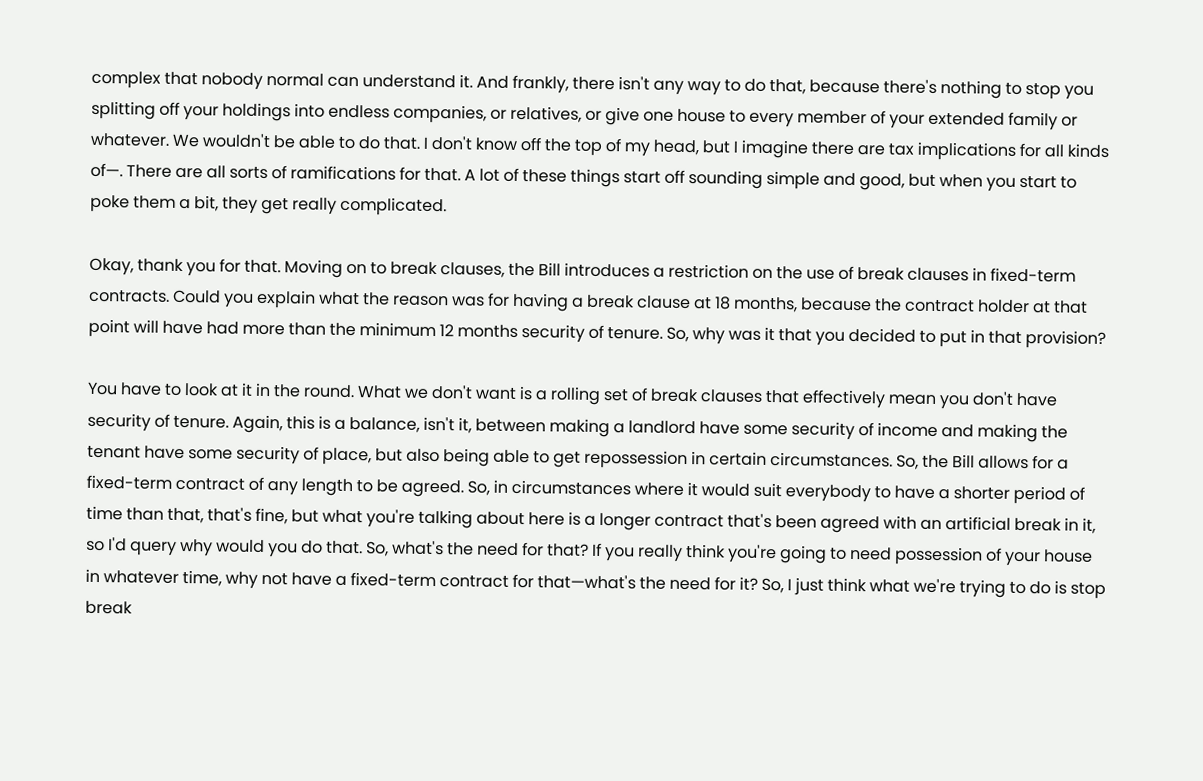complex that nobody normal can understand it. And frankly, there isn't any way to do that, because there's nothing to stop you splitting off your holdings into endless companies, or relatives, or give one house to every member of your extended family or whatever. We wouldn't be able to do that. I don't know off the top of my head, but I imagine there are tax implications for all kinds of—. There are all sorts of ramifications for that. A lot of these things start off sounding simple and good, but when you start to poke them a bit, they get really complicated.

Okay, thank you for that. Moving on to break clauses, the Bill introduces a restriction on the use of break clauses in fixed-term contracts. Could you explain what the reason was for having a break clause at 18 months, because the contract holder at that point will have had more than the minimum 12 months security of tenure. So, why was it that you decided to put in that provision?

You have to look at it in the round. What we don't want is a rolling set of break clauses that effectively mean you don't have security of tenure. Again, this is a balance, isn't it, between making a landlord have some security of income and making the tenant have some security of place, but also being able to get repossession in certain circumstances. So, the Bill allows for a fixed-term contract of any length to be agreed. So, in circumstances where it would suit everybody to have a shorter period of time than that, that's fine, but what you're talking about here is a longer contract that's been agreed with an artificial break in it, so I'd query why would you do that. So, what's the need for that? If you really think you're going to need possession of your house in whatever time, why not have a fixed-term contract for that—what's the need for it? So, I just think what we're trying to do is stop break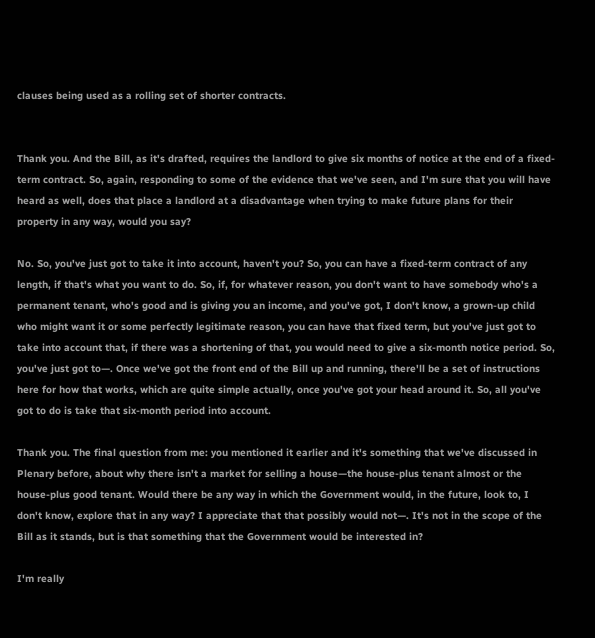clauses being used as a rolling set of shorter contracts.


Thank you. And the Bill, as it's drafted, requires the landlord to give six months of notice at the end of a fixed-term contract. So, again, responding to some of the evidence that we've seen, and I'm sure that you will have heard as well, does that place a landlord at a disadvantage when trying to make future plans for their property in any way, would you say?

No. So, you've just got to take it into account, haven't you? So, you can have a fixed-term contract of any length, if that's what you want to do. So, if, for whatever reason, you don't want to have somebody who's a permanent tenant, who's good and is giving you an income, and you've got, I don't know, a grown-up child who might want it or some perfectly legitimate reason, you can have that fixed term, but you've just got to take into account that, if there was a shortening of that, you would need to give a six-month notice period. So, you've just got to—. Once we've got the front end of the Bill up and running, there'll be a set of instructions here for how that works, which are quite simple actually, once you've got your head around it. So, all you've got to do is take that six-month period into account.

Thank you. The final question from me: you mentioned it earlier and it's something that we've discussed in Plenary before, about why there isn't a market for selling a house—the house-plus tenant almost or the house-plus good tenant. Would there be any way in which the Government would, in the future, look to, I don't know, explore that in any way? I appreciate that that possibly would not—. It's not in the scope of the Bill as it stands, but is that something that the Government would be interested in?

I'm really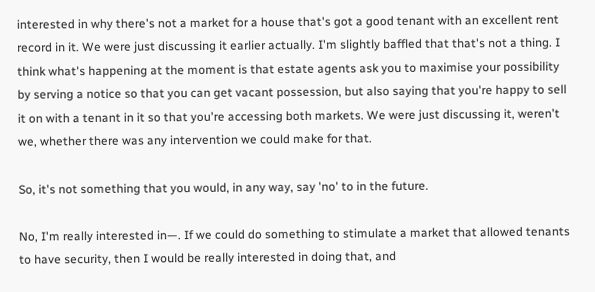interested in why there's not a market for a house that's got a good tenant with an excellent rent record in it. We were just discussing it earlier actually. I'm slightly baffled that that's not a thing. I think what's happening at the moment is that estate agents ask you to maximise your possibility by serving a notice so that you can get vacant possession, but also saying that you're happy to sell it on with a tenant in it so that you're accessing both markets. We were just discussing it, weren't we, whether there was any intervention we could make for that.

So, it's not something that you would, in any way, say 'no' to in the future.

No, I'm really interested in—. If we could do something to stimulate a market that allowed tenants to have security, then I would be really interested in doing that, and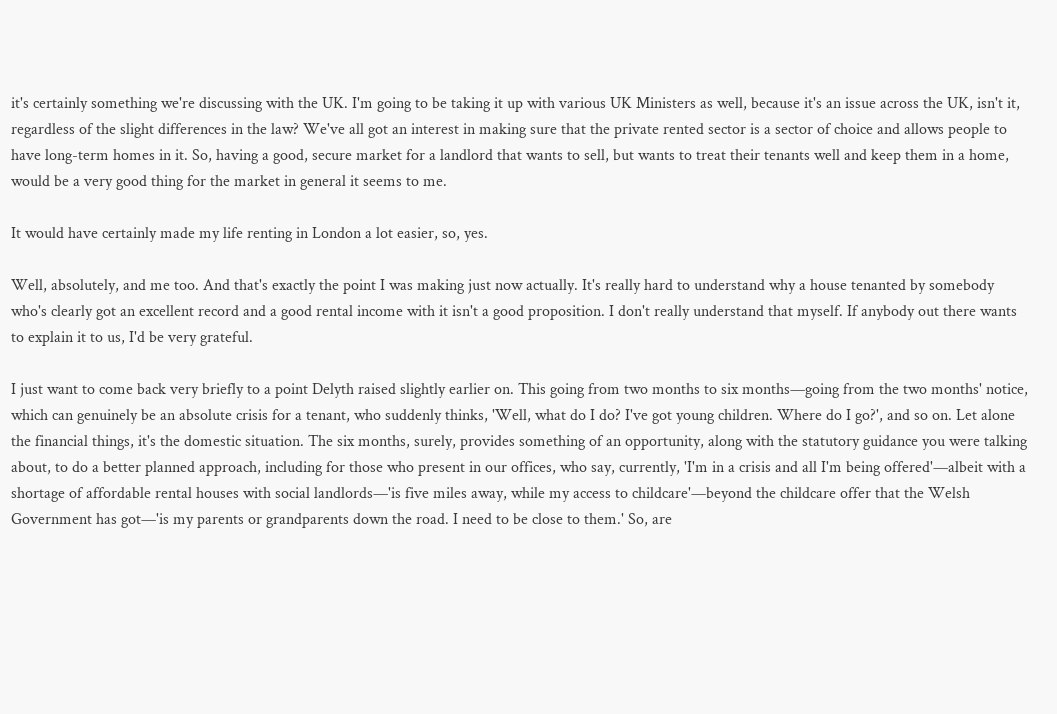it's certainly something we're discussing with the UK. I'm going to be taking it up with various UK Ministers as well, because it's an issue across the UK, isn't it, regardless of the slight differences in the law? We've all got an interest in making sure that the private rented sector is a sector of choice and allows people to have long-term homes in it. So, having a good, secure market for a landlord that wants to sell, but wants to treat their tenants well and keep them in a home, would be a very good thing for the market in general it seems to me.

It would have certainly made my life renting in London a lot easier, so, yes.

Well, absolutely, and me too. And that's exactly the point I was making just now actually. It's really hard to understand why a house tenanted by somebody who's clearly got an excellent record and a good rental income with it isn't a good proposition. I don't really understand that myself. If anybody out there wants to explain it to us, I'd be very grateful.

I just want to come back very briefly to a point Delyth raised slightly earlier on. This going from two months to six months—going from the two months' notice, which can genuinely be an absolute crisis for a tenant, who suddenly thinks, 'Well, what do I do? I've got young children. Where do I go?', and so on. Let alone the financial things, it's the domestic situation. The six months, surely, provides something of an opportunity, along with the statutory guidance you were talking about, to do a better planned approach, including for those who present in our offices, who say, currently, 'I'm in a crisis and all I'm being offered'—albeit with a shortage of affordable rental houses with social landlords—'is five miles away, while my access to childcare'—beyond the childcare offer that the Welsh Government has got—'is my parents or grandparents down the road. I need to be close to them.' So, are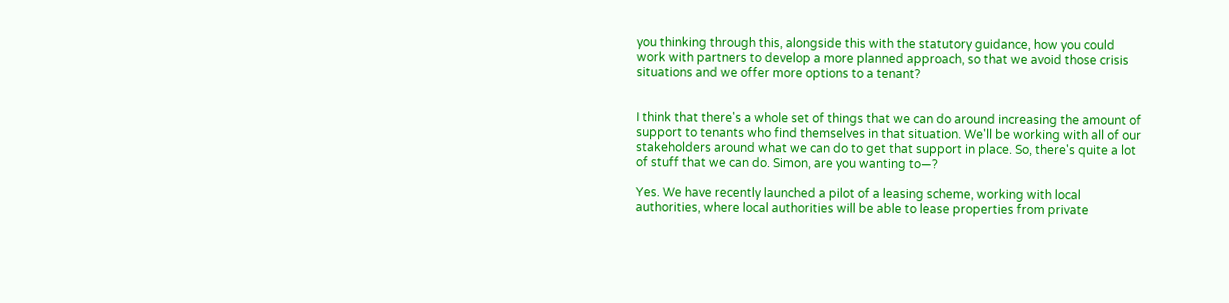you thinking through this, alongside this with the statutory guidance, how you could work with partners to develop a more planned approach, so that we avoid those crisis situations and we offer more options to a tenant?


I think that there's a whole set of things that we can do around increasing the amount of support to tenants who find themselves in that situation. We'll be working with all of our stakeholders around what we can do to get that support in place. So, there's quite a lot of stuff that we can do. Simon, are you wanting to—?

Yes. We have recently launched a pilot of a leasing scheme, working with local authorities, where local authorities will be able to lease properties from private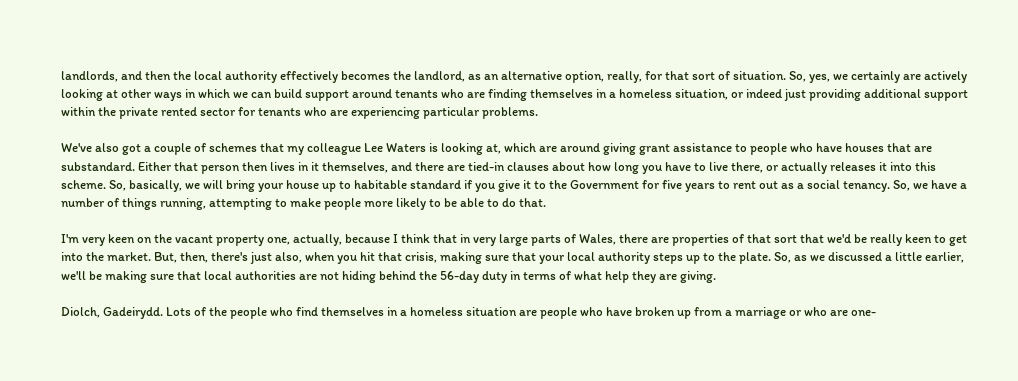landlords, and then the local authority effectively becomes the landlord, as an alternative option, really, for that sort of situation. So, yes, we certainly are actively looking at other ways in which we can build support around tenants who are finding themselves in a homeless situation, or indeed just providing additional support within the private rented sector for tenants who are experiencing particular problems.

We've also got a couple of schemes that my colleague Lee Waters is looking at, which are around giving grant assistance to people who have houses that are substandard. Either that person then lives in it themselves, and there are tied-in clauses about how long you have to live there, or actually releases it into this scheme. So, basically, we will bring your house up to habitable standard if you give it to the Government for five years to rent out as a social tenancy. So, we have a number of things running, attempting to make people more likely to be able to do that.

I'm very keen on the vacant property one, actually, because I think that in very large parts of Wales, there are properties of that sort that we'd be really keen to get into the market. But, then, there's just also, when you hit that crisis, making sure that your local authority steps up to the plate. So, as we discussed a little earlier, we'll be making sure that local authorities are not hiding behind the 56-day duty in terms of what help they are giving.

Diolch, Gadeirydd. Lots of the people who find themselves in a homeless situation are people who have broken up from a marriage or who are one-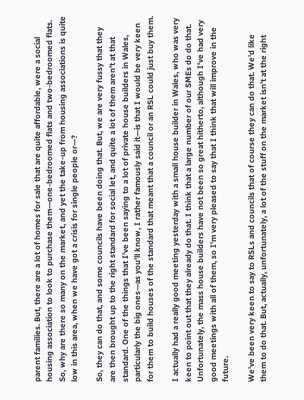parent families. But, there are a lot of homes for sale that are quite affordable, were a social housing association to look to purchase them—one-bedroomed flats and two-bedroomed flats. So, why are there so many on the market, and yet the take-up from housing associations is quite low in this area, when we have got a crisis for single people or—?

So, they can do that, and some councils have been doing that. But, we are very fussy that they are then brought up to the right standard for social let, and quite a lot of them aren't at that standard. One of the things that I've been saying to a lot of private house builders in Wales, particularly the big ones—as you'll know, I rather famously said it—is that I would be very keen for them to build houses of the standard that meant that a council or an RSL could just buy them.

I actually had a really good meeting yesterday with a small house builder in Wales, who was very keen to point out that they already do that. I think that a large number of our SMEs do do that. Unfortunately, the mass house builders have not been so great hitherto, although I've had very good meetings with all of them, so I'm very pleased to say that I think that will improve in the future.

We've been very keen to say to RSLs and councils that of course they can do that. We'd like them to do that. But, actually, unfortunately, a lot of the stuff on the market isn't at the right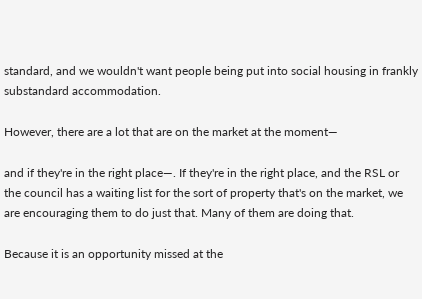standard, and we wouldn't want people being put into social housing in frankly substandard accommodation.

However, there are a lot that are on the market at the moment—

and if they're in the right place—. If they're in the right place, and the RSL or the council has a waiting list for the sort of property that's on the market, we are encouraging them to do just that. Many of them are doing that.

Because it is an opportunity missed at the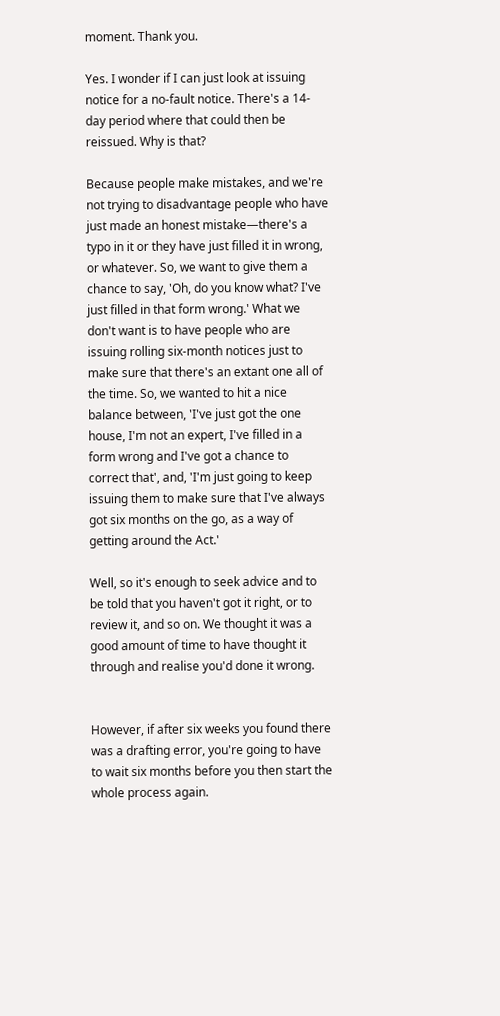moment. Thank you.

Yes. I wonder if I can just look at issuing notice for a no-fault notice. There's a 14-day period where that could then be reissued. Why is that?

Because people make mistakes, and we're not trying to disadvantage people who have just made an honest mistake—there's a typo in it or they have just filled it in wrong, or whatever. So, we want to give them a chance to say, 'Oh, do you know what? I've just filled in that form wrong.' What we don't want is to have people who are issuing rolling six-month notices just to make sure that there's an extant one all of the time. So, we wanted to hit a nice balance between, 'I've just got the one house, I'm not an expert, I've filled in a form wrong and I've got a chance to correct that', and, 'I'm just going to keep issuing them to make sure that I've always got six months on the go, as a way of getting around the Act.'

Well, so it's enough to seek advice and to be told that you haven't got it right, or to review it, and so on. We thought it was a good amount of time to have thought it through and realise you'd done it wrong.


However, if after six weeks you found there was a drafting error, you're going to have to wait six months before you then start the whole process again.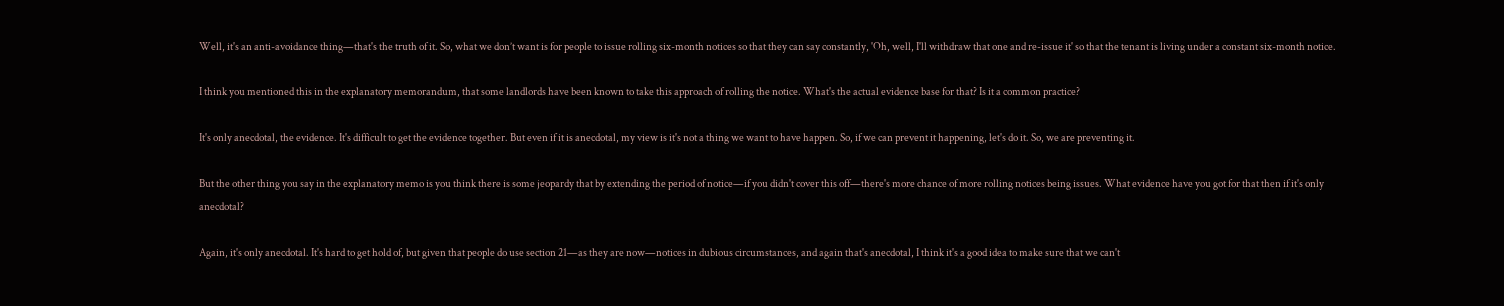Well, it's an anti-avoidance thing—that's the truth of it. So, what we don’t want is for people to issue rolling six-month notices so that they can say constantly, 'Oh, well, I'll withdraw that one and re-issue it' so that the tenant is living under a constant six-month notice.

I think you mentioned this in the explanatory memorandum, that some landlords have been known to take this approach of rolling the notice. What's the actual evidence base for that? Is it a common practice?

It's only anecdotal, the evidence. It's difficult to get the evidence together. But even if it is anecdotal, my view is it's not a thing we want to have happen. So, if we can prevent it happening, let's do it. So, we are preventing it.

But the other thing you say in the explanatory memo is you think there is some jeopardy that by extending the period of notice—if you didn't cover this off—there's more chance of more rolling notices being issues. What evidence have you got for that then if it's only anecdotal?

Again, it's only anecdotal. It's hard to get hold of, but given that people do use section 21—as they are now—notices in dubious circumstances, and again that's anecdotal, I think it's a good idea to make sure that we can't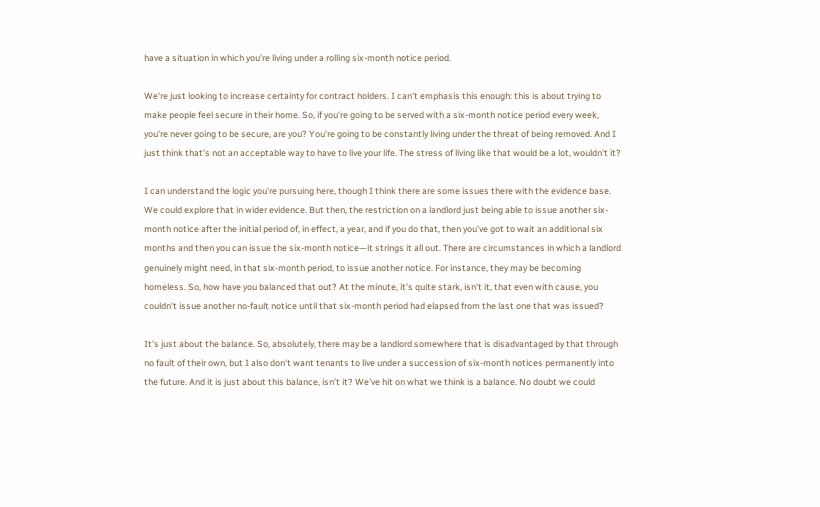have a situation in which you're living under a rolling six-month notice period.

We're just looking to increase certainty for contract holders. I can't emphasis this enough: this is about trying to make people feel secure in their home. So, if you're going to be served with a six-month notice period every week, you're never going to be secure, are you? You're going to be constantly living under the threat of being removed. And I just think that's not an acceptable way to have to live your life. The stress of living like that would be a lot, wouldn't it?

I can understand the logic you're pursuing here, though I think there are some issues there with the evidence base. We could explore that in wider evidence. But then, the restriction on a landlord just being able to issue another six-month notice after the initial period of, in effect, a year, and if you do that, then you've got to wait an additional six months and then you can issue the six-month notice—it strings it all out. There are circumstances in which a landlord genuinely might need, in that six-month period, to issue another notice. For instance, they may be becoming homeless. So, how have you balanced that out? At the minute, it's quite stark, isn't it, that even with cause, you couldn't issue another no-fault notice until that six-month period had elapsed from the last one that was issued?

It's just about the balance. So, absolutely, there may be a landlord somewhere that is disadvantaged by that through no fault of their own, but I also don't want tenants to live under a succession of six-month notices permanently into the future. And it is just about this balance, isn't it? We've hit on what we think is a balance. No doubt we could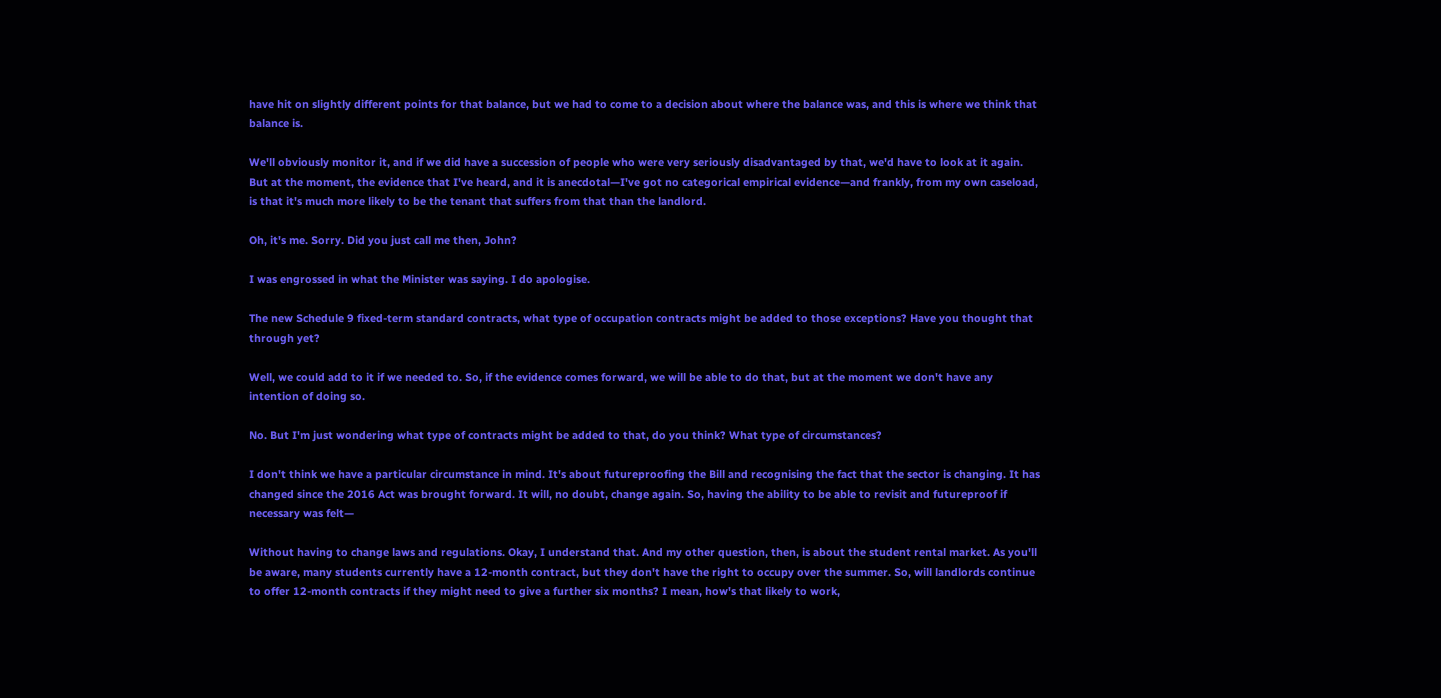have hit on slightly different points for that balance, but we had to come to a decision about where the balance was, and this is where we think that balance is.

We'll obviously monitor it, and if we did have a succession of people who were very seriously disadvantaged by that, we'd have to look at it again. But at the moment, the evidence that I've heard, and it is anecdotal—I've got no categorical empirical evidence—and frankly, from my own caseload, is that it's much more likely to be the tenant that suffers from that than the landlord.

Oh, it's me. Sorry. Did you just call me then, John?

I was engrossed in what the Minister was saying. I do apologise.

The new Schedule 9 fixed-term standard contracts, what type of occupation contracts might be added to those exceptions? Have you thought that through yet?

Well, we could add to it if we needed to. So, if the evidence comes forward, we will be able to do that, but at the moment we don't have any intention of doing so.

No. But I'm just wondering what type of contracts might be added to that, do you think? What type of circumstances?

I don't think we have a particular circumstance in mind. It's about futureproofing the Bill and recognising the fact that the sector is changing. It has changed since the 2016 Act was brought forward. It will, no doubt, change again. So, having the ability to be able to revisit and futureproof if necessary was felt—

Without having to change laws and regulations. Okay, I understand that. And my other question, then, is about the student rental market. As you'll be aware, many students currently have a 12-month contract, but they don't have the right to occupy over the summer. So, will landlords continue to offer 12-month contracts if they might need to give a further six months? I mean, how's that likely to work,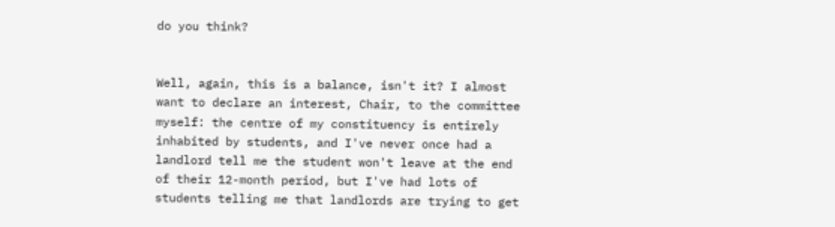do you think?


Well, again, this is a balance, isn't it? I almost want to declare an interest, Chair, to the committee myself: the centre of my constituency is entirely inhabited by students, and I've never once had a landlord tell me the student won't leave at the end of their 12-month period, but I've had lots of students telling me that landlords are trying to get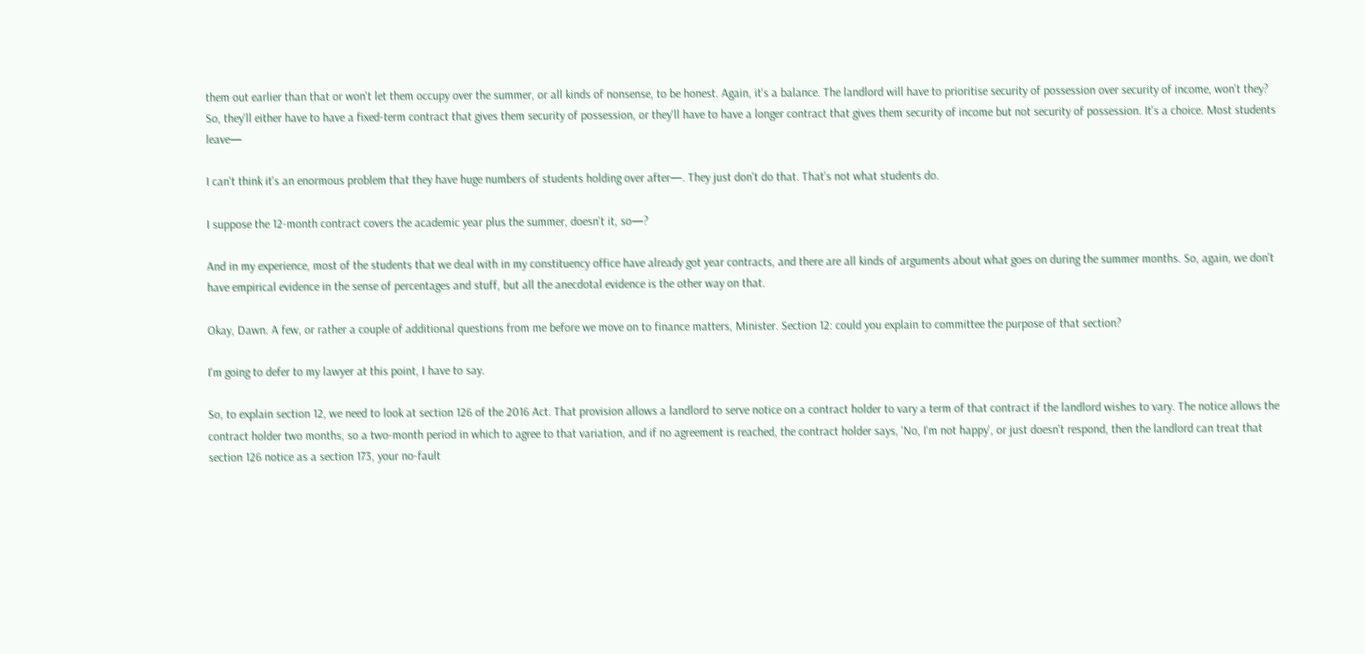them out earlier than that or won't let them occupy over the summer, or all kinds of nonsense, to be honest. Again, it's a balance. The landlord will have to prioritise security of possession over security of income, won't they? So, they'll either have to have a fixed-term contract that gives them security of possession, or they'll have to have a longer contract that gives them security of income but not security of possession. It's a choice. Most students leave—

I can't think it's an enormous problem that they have huge numbers of students holding over after—. They just don't do that. That's not what students do.

I suppose the 12-month contract covers the academic year plus the summer, doesn't it, so—?

And in my experience, most of the students that we deal with in my constituency office have already got year contracts, and there are all kinds of arguments about what goes on during the summer months. So, again, we don't have empirical evidence in the sense of percentages and stuff, but all the anecdotal evidence is the other way on that.

Okay, Dawn. A few, or rather a couple of additional questions from me before we move on to finance matters, Minister. Section 12: could you explain to committee the purpose of that section?

I'm going to defer to my lawyer at this point, I have to say.

So, to explain section 12, we need to look at section 126 of the 2016 Act. That provision allows a landlord to serve notice on a contract holder to vary a term of that contract if the landlord wishes to vary. The notice allows the contract holder two months, so a two-month period in which to agree to that variation, and if no agreement is reached, the contract holder says, 'No, I'm not happy', or just doesn't respond, then the landlord can treat that section 126 notice as a section 173, your no-fault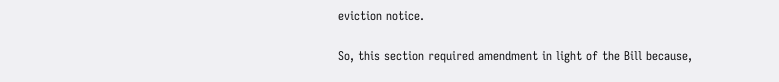eviction notice.

So, this section required amendment in light of the Bill because,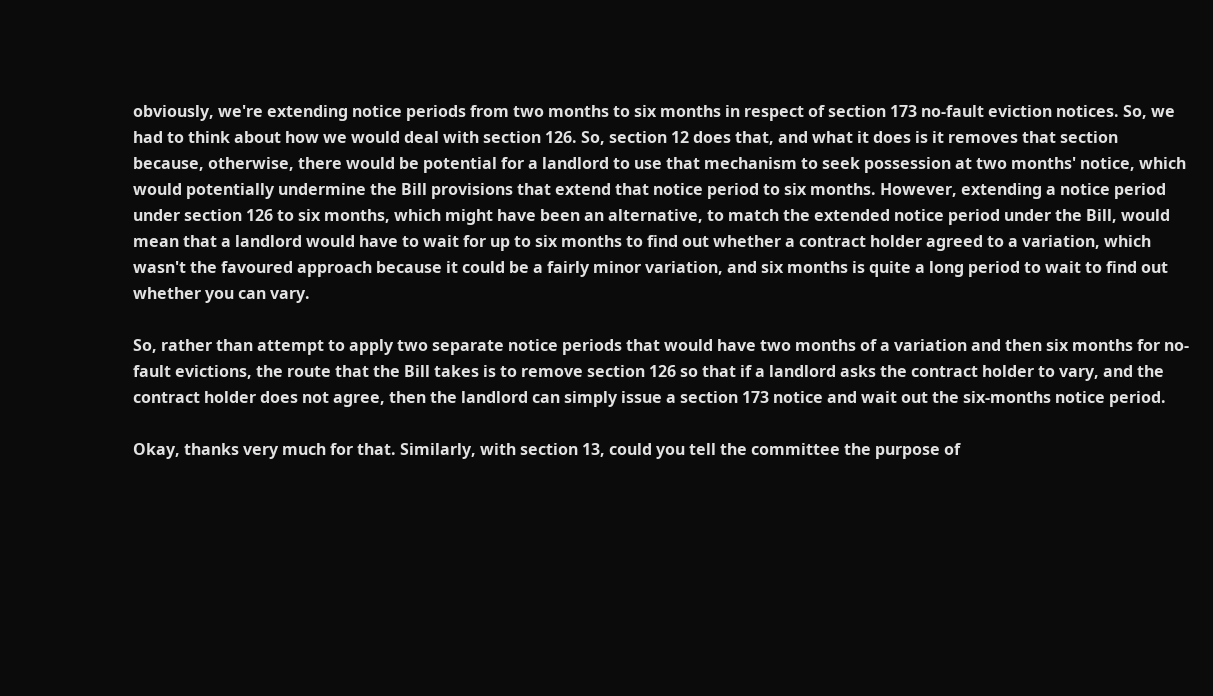obviously, we're extending notice periods from two months to six months in respect of section 173 no-fault eviction notices. So, we had to think about how we would deal with section 126. So, section 12 does that, and what it does is it removes that section because, otherwise, there would be potential for a landlord to use that mechanism to seek possession at two months' notice, which would potentially undermine the Bill provisions that extend that notice period to six months. However, extending a notice period under section 126 to six months, which might have been an alternative, to match the extended notice period under the Bill, would mean that a landlord would have to wait for up to six months to find out whether a contract holder agreed to a variation, which wasn't the favoured approach because it could be a fairly minor variation, and six months is quite a long period to wait to find out whether you can vary.

So, rather than attempt to apply two separate notice periods that would have two months of a variation and then six months for no-fault evictions, the route that the Bill takes is to remove section 126 so that if a landlord asks the contract holder to vary, and the contract holder does not agree, then the landlord can simply issue a section 173 notice and wait out the six-months notice period.

Okay, thanks very much for that. Similarly, with section 13, could you tell the committee the purpose of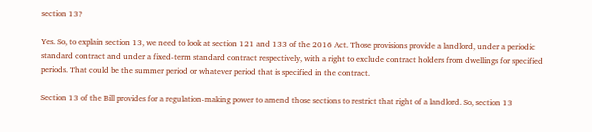section 13?

Yes. So, to explain section 13, we need to look at section 121 and 133 of the 2016 Act. Those provisions provide a landlord, under a periodic standard contract and under a fixed-term standard contract respectively, with a right to exclude contract holders from dwellings for specified periods. That could be the summer period or whatever period that is specified in the contract.

Section 13 of the Bill provides for a regulation-making power to amend those sections to restrict that right of a landlord. So, section 13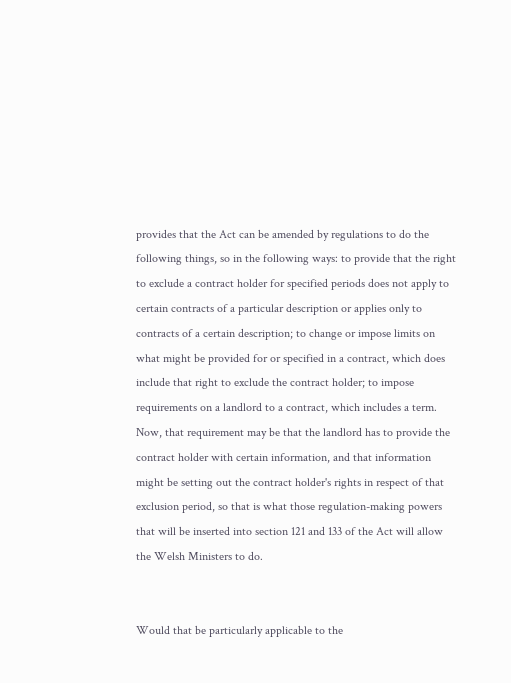provides that the Act can be amended by regulations to do the following things, so in the following ways: to provide that the right to exclude a contract holder for specified periods does not apply to certain contracts of a particular description or applies only to contracts of a certain description; to change or impose limits on what might be provided for or specified in a contract, which does include that right to exclude the contract holder; to impose requirements on a landlord to a contract, which includes a term. Now, that requirement may be that the landlord has to provide the contract holder with certain information, and that information might be setting out the contract holder's rights in respect of that exclusion period, so that is what those regulation-making powers that will be inserted into section 121 and 133 of the Act will allow the Welsh Ministers to do.


Would that be particularly applicable to the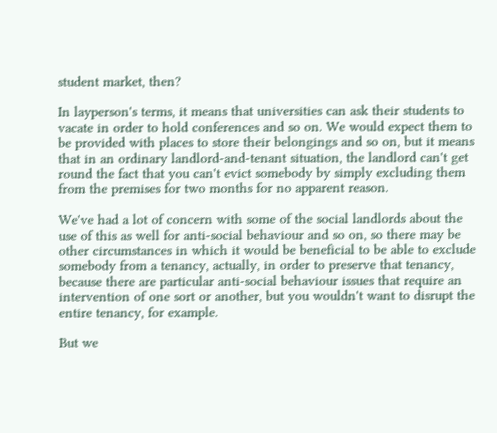student market, then?

In layperson's terms, it means that universities can ask their students to vacate in order to hold conferences and so on. We would expect them to be provided with places to store their belongings and so on, but it means that in an ordinary landlord-and-tenant situation, the landlord can't get round the fact that you can't evict somebody by simply excluding them from the premises for two months for no apparent reason.

We've had a lot of concern with some of the social landlords about the use of this as well for anti-social behaviour and so on, so there may be other circumstances in which it would be beneficial to be able to exclude somebody from a tenancy, actually, in order to preserve that tenancy, because there are particular anti-social behaviour issues that require an intervention of one sort or another, but you wouldn't want to disrupt the entire tenancy, for example.

But we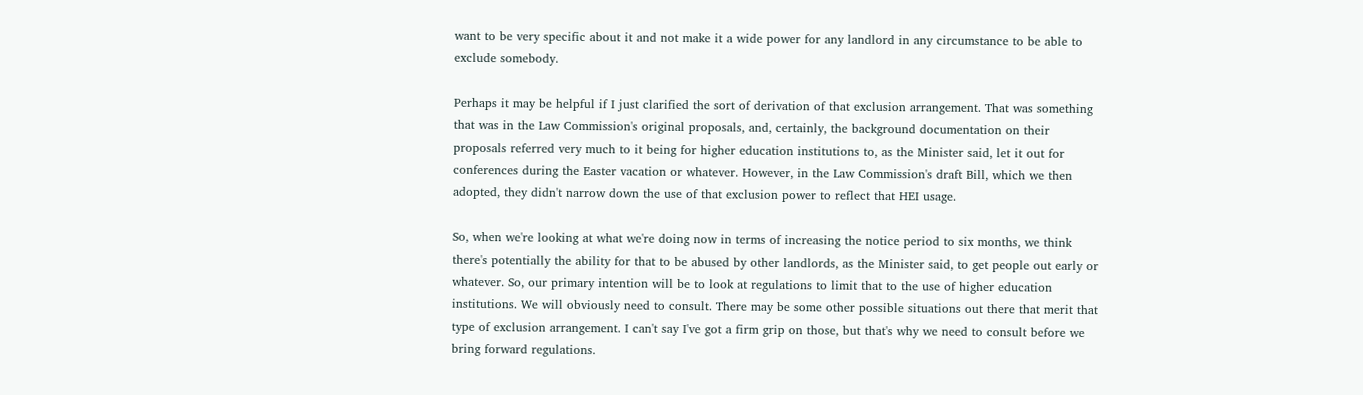want to be very specific about it and not make it a wide power for any landlord in any circumstance to be able to exclude somebody.

Perhaps it may be helpful if I just clarified the sort of derivation of that exclusion arrangement. That was something that was in the Law Commission's original proposals, and, certainly, the background documentation on their proposals referred very much to it being for higher education institutions to, as the Minister said, let it out for conferences during the Easter vacation or whatever. However, in the Law Commission's draft Bill, which we then adopted, they didn't narrow down the use of that exclusion power to reflect that HEI usage.

So, when we're looking at what we're doing now in terms of increasing the notice period to six months, we think there's potentially the ability for that to be abused by other landlords, as the Minister said, to get people out early or whatever. So, our primary intention will be to look at regulations to limit that to the use of higher education institutions. We will obviously need to consult. There may be some other possible situations out there that merit that type of exclusion arrangement. I can't say I've got a firm grip on those, but that's why we need to consult before we bring forward regulations.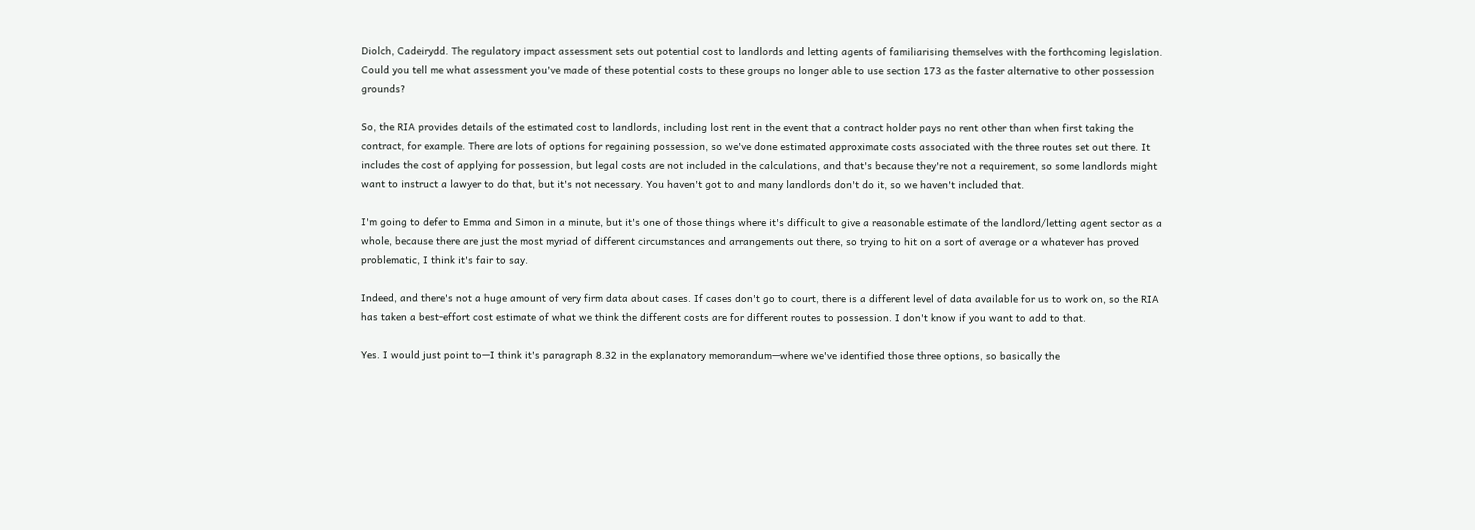Diolch, Cadeirydd. The regulatory impact assessment sets out potential cost to landlords and letting agents of familiarising themselves with the forthcoming legislation. Could you tell me what assessment you've made of these potential costs to these groups no longer able to use section 173 as the faster alternative to other possession grounds?

So, the RIA provides details of the estimated cost to landlords, including lost rent in the event that a contract holder pays no rent other than when first taking the contract, for example. There are lots of options for regaining possession, so we've done estimated approximate costs associated with the three routes set out there. It includes the cost of applying for possession, but legal costs are not included in the calculations, and that's because they're not a requirement, so some landlords might want to instruct a lawyer to do that, but it's not necessary. You haven't got to and many landlords don't do it, so we haven't included that.

I'm going to defer to Emma and Simon in a minute, but it's one of those things where it's difficult to give a reasonable estimate of the landlord/letting agent sector as a whole, because there are just the most myriad of different circumstances and arrangements out there, so trying to hit on a sort of average or a whatever has proved problematic, I think it's fair to say.

Indeed, and there's not a huge amount of very firm data about cases. If cases don't go to court, there is a different level of data available for us to work on, so the RIA has taken a best-effort cost estimate of what we think the different costs are for different routes to possession. I don't know if you want to add to that.

Yes. I would just point to—I think it's paragraph 8.32 in the explanatory memorandum—where we've identified those three options, so basically the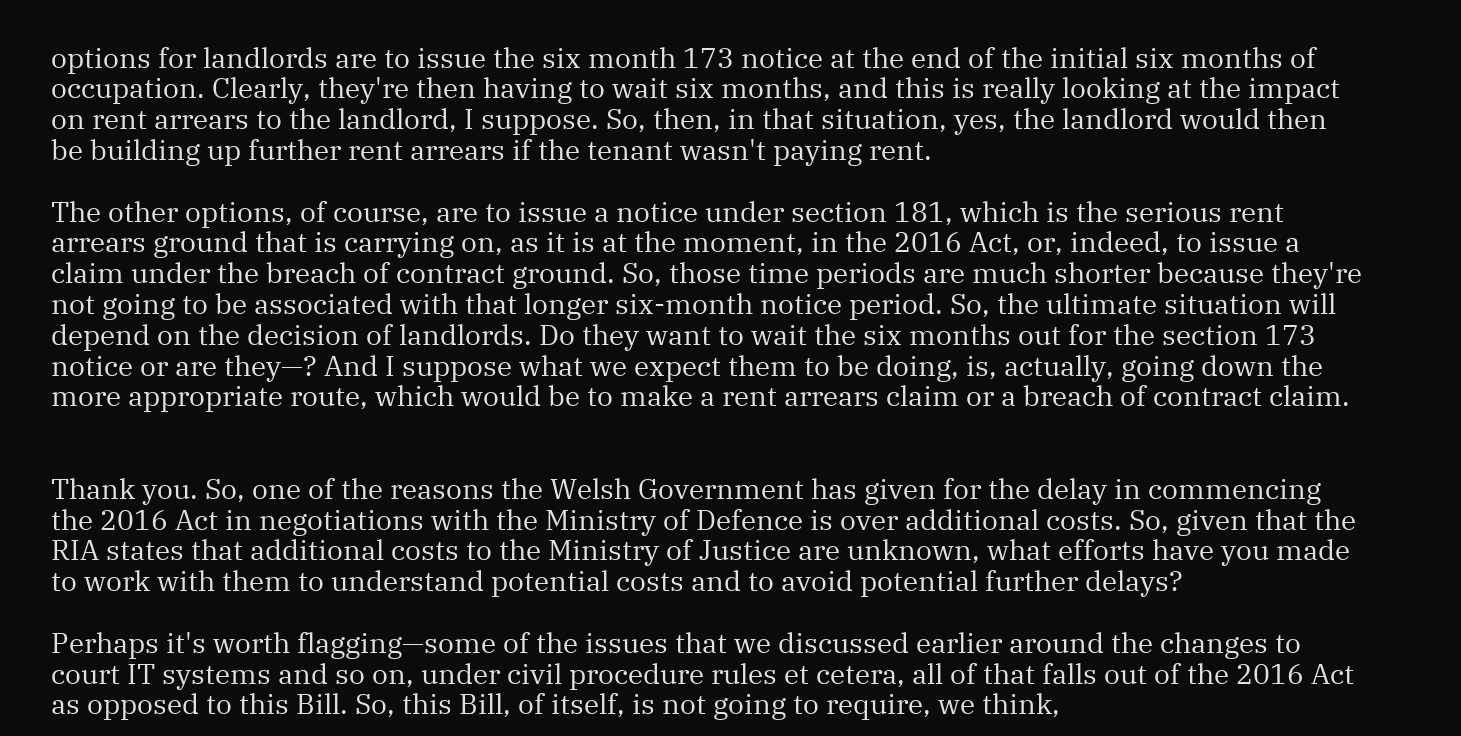options for landlords are to issue the six month 173 notice at the end of the initial six months of occupation. Clearly, they're then having to wait six months, and this is really looking at the impact on rent arrears to the landlord, I suppose. So, then, in that situation, yes, the landlord would then be building up further rent arrears if the tenant wasn't paying rent.

The other options, of course, are to issue a notice under section 181, which is the serious rent arrears ground that is carrying on, as it is at the moment, in the 2016 Act, or, indeed, to issue a claim under the breach of contract ground. So, those time periods are much shorter because they're not going to be associated with that longer six-month notice period. So, the ultimate situation will depend on the decision of landlords. Do they want to wait the six months out for the section 173 notice or are they—? And I suppose what we expect them to be doing, is, actually, going down the more appropriate route, which would be to make a rent arrears claim or a breach of contract claim.


Thank you. So, one of the reasons the Welsh Government has given for the delay in commencing the 2016 Act in negotiations with the Ministry of Defence is over additional costs. So, given that the RIA states that additional costs to the Ministry of Justice are unknown, what efforts have you made to work with them to understand potential costs and to avoid potential further delays?

Perhaps it's worth flagging—some of the issues that we discussed earlier around the changes to court IT systems and so on, under civil procedure rules et cetera, all of that falls out of the 2016 Act as opposed to this Bill. So, this Bill, of itself, is not going to require, we think,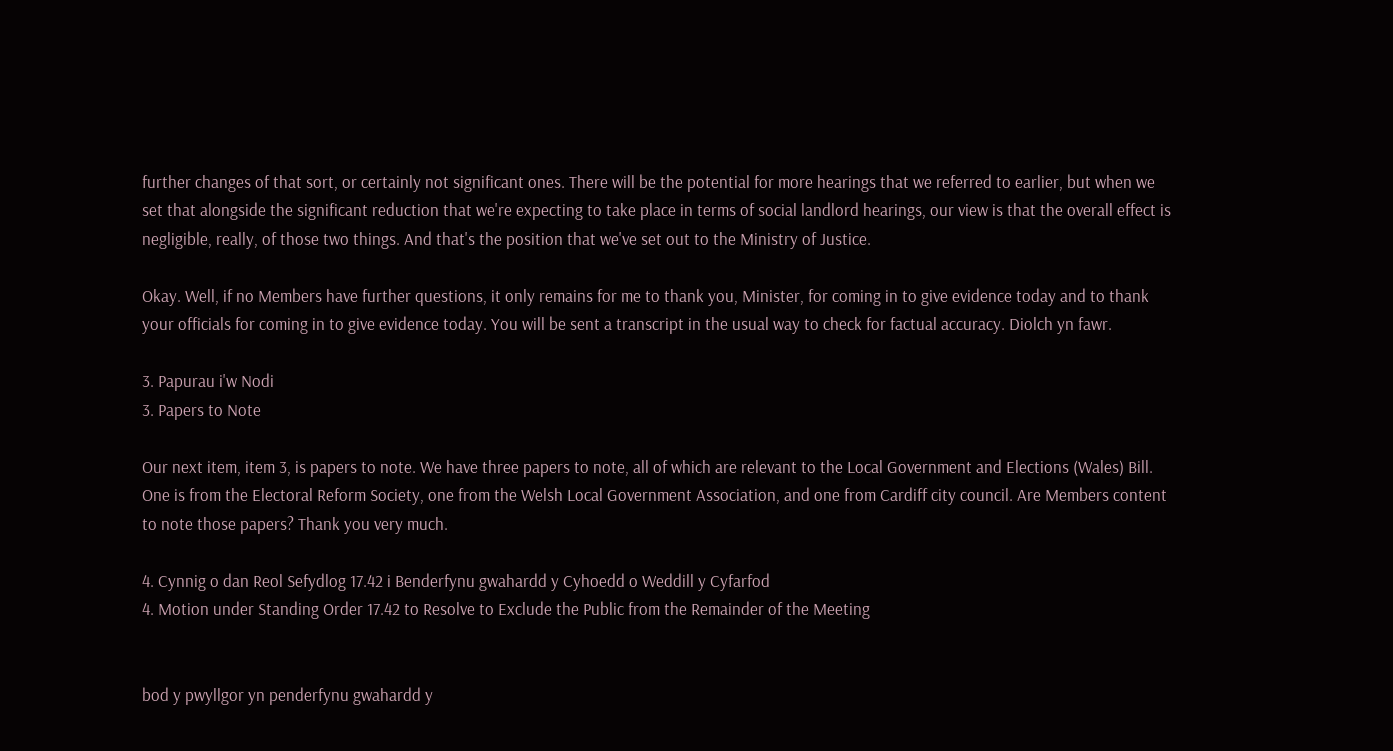further changes of that sort, or certainly not significant ones. There will be the potential for more hearings that we referred to earlier, but when we set that alongside the significant reduction that we're expecting to take place in terms of social landlord hearings, our view is that the overall effect is negligible, really, of those two things. And that's the position that we've set out to the Ministry of Justice.

Okay. Well, if no Members have further questions, it only remains for me to thank you, Minister, for coming in to give evidence today and to thank your officials for coming in to give evidence today. You will be sent a transcript in the usual way to check for factual accuracy. Diolch yn fawr.

3. Papurau i'w Nodi
3. Papers to Note

Our next item, item 3, is papers to note. We have three papers to note, all of which are relevant to the Local Government and Elections (Wales) Bill. One is from the Electoral Reform Society, one from the Welsh Local Government Association, and one from Cardiff city council. Are Members content to note those papers? Thank you very much.

4. Cynnig o dan Reol Sefydlog 17.42 i Benderfynu gwahardd y Cyhoedd o Weddill y Cyfarfod
4. Motion under Standing Order 17.42 to Resolve to Exclude the Public from the Remainder of the Meeting


bod y pwyllgor yn penderfynu gwahardd y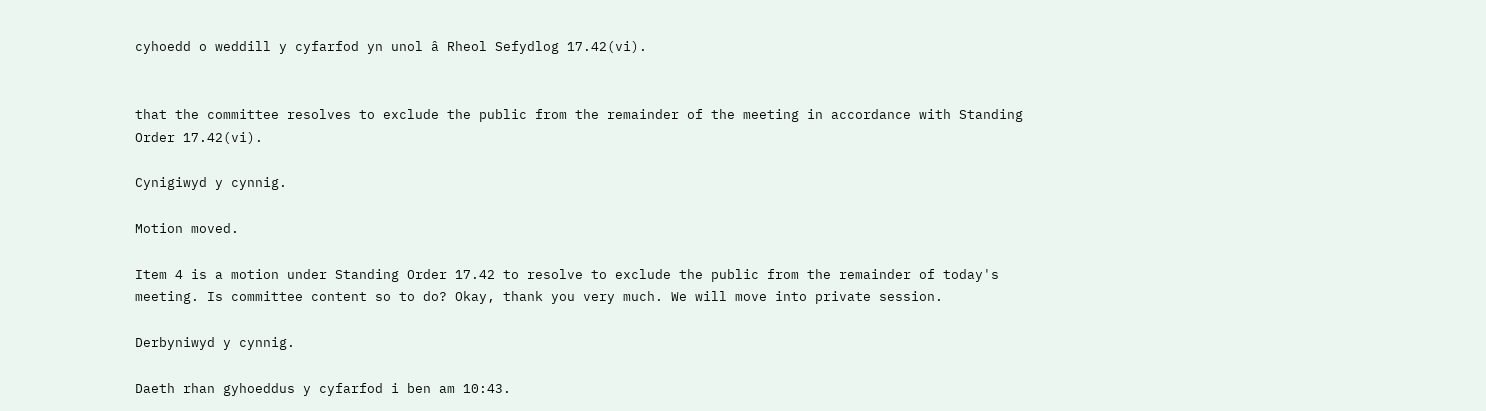cyhoedd o weddill y cyfarfod yn unol â Rheol Sefydlog 17.42(vi).


that the committee resolves to exclude the public from the remainder of the meeting in accordance with Standing Order 17.42(vi).

Cynigiwyd y cynnig.

Motion moved.

Item 4 is a motion under Standing Order 17.42 to resolve to exclude the public from the remainder of today's meeting. Is committee content so to do? Okay, thank you very much. We will move into private session.

Derbyniwyd y cynnig.

Daeth rhan gyhoeddus y cyfarfod i ben am 10:43.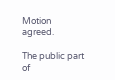Motion agreed.

The public part of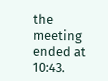the meeting ended at 10:43.